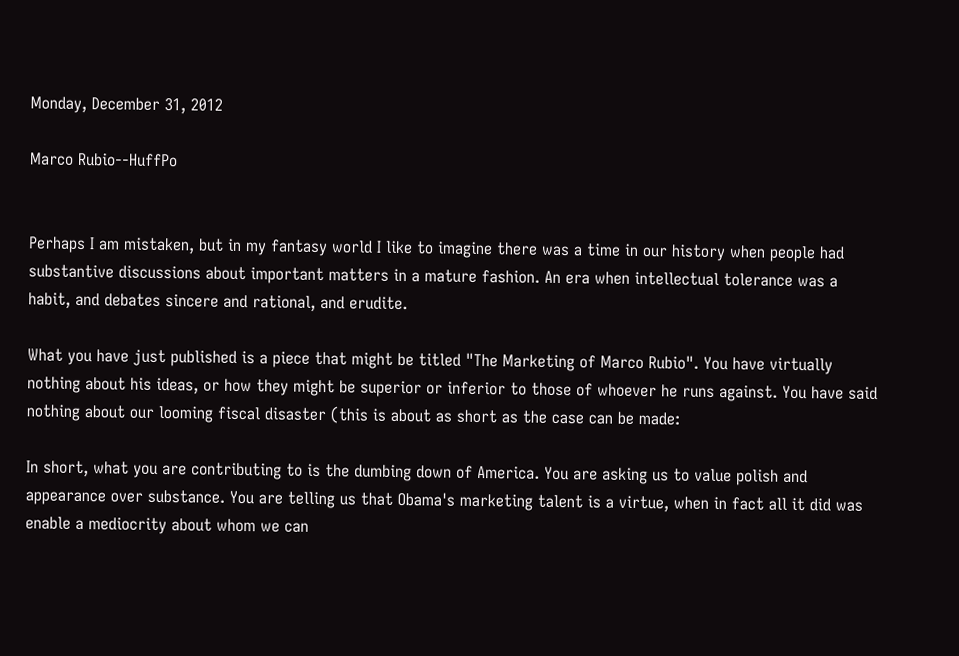Monday, December 31, 2012

Marco Rubio--HuffPo


Perhaps I am mistaken, but in my fantasy world I like to imagine there was a time in our history when people had substantive discussions about important matters in a mature fashion. An era when intellectual tolerance was a habit, and debates sincere and rational, and erudite.

What you have just published is a piece that might be titled "The Marketing of Marco Rubio". You have virtually nothing about his ideas, or how they might be superior or inferior to those of whoever he runs against. You have said nothing about our looming fiscal disaster (this is about as short as the case can be made:

In short, what you are contributing to is the dumbing down of America. You are asking us to value polish and appearance over substance. You are telling us that Obama's marketing talent is a virtue, when in fact all it did was enable a mediocrity about whom we can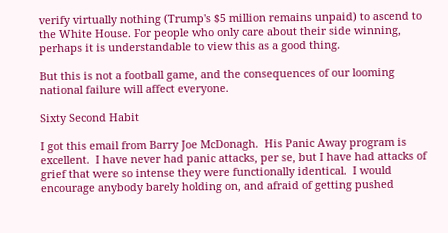verify virtually nothing (Trump's $5 million remains unpaid) to ascend to the White House. For people who only care about their side winning, perhaps it is understandable to view this as a good thing.

But this is not a football game, and the consequences of our looming national failure will affect everyone.

Sixty Second Habit

I got this email from Barry Joe McDonagh.  His Panic Away program is excellent.  I have never had panic attacks, per se, but I have had attacks of grief that were so intense they were functionally identical.  I would encourage anybody barely holding on, and afraid of getting pushed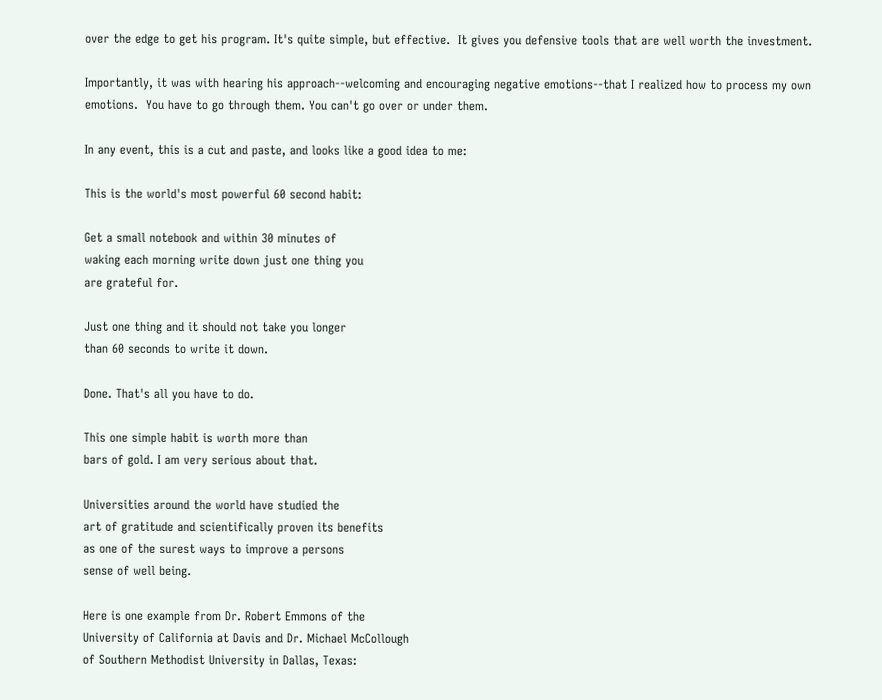over the edge to get his program. It's quite simple, but effective.  It gives you defensive tools that are well worth the investment.

Importantly, it was with hearing his approach--welcoming and encouraging negative emotions--that I realized how to process my own emotions.  You have to go through them. You can't go over or under them.

In any event, this is a cut and paste, and looks like a good idea to me:

This is the world's most powerful 60 second habit:

Get a small notebook and within 30 minutes of
waking each morning write down just one thing you
are grateful for.

Just one thing and it should not take you longer
than 60 seconds to write it down.

Done. That's all you have to do.

This one simple habit is worth more than
bars of gold. I am very serious about that.

Universities around the world have studied the
art of gratitude and scientifically proven its benefits
as one of the surest ways to improve a persons
sense of well being.

Here is one example from Dr. Robert Emmons of the
University of California at Davis and Dr. Michael McCollough
of Southern Methodist University in Dallas, Texas: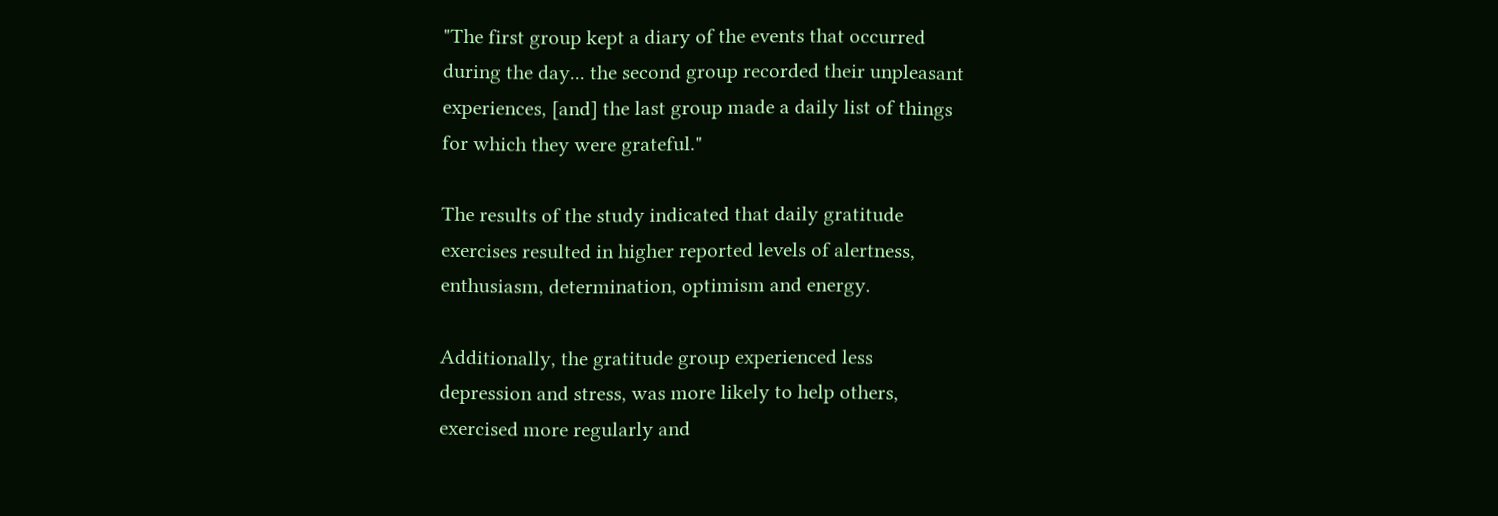"The first group kept a diary of the events that occurred
during the day... the second group recorded their unpleasant
experiences, [and] the last group made a daily list of things
for which they were grateful."

The results of the study indicated that daily gratitude
exercises resulted in higher reported levels of alertness,
enthusiasm, determination, optimism and energy.

Additionally, the gratitude group experienced less
depression and stress, was more likely to help others,
exercised more regularly and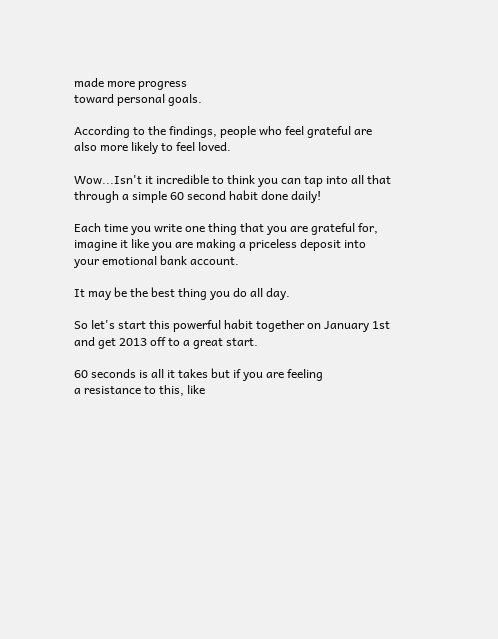made more progress
toward personal goals.

According to the findings, people who feel grateful are
also more likely to feel loved.

Wow...Isn't it incredible to think you can tap into all that
through a simple 60 second habit done daily!

Each time you write one thing that you are grateful for,
imagine it like you are making a priceless deposit into
your emotional bank account.

It may be the best thing you do all day.

So let's start this powerful habit together on January 1st
and get 2013 off to a great start.

60 seconds is all it takes but if you are feeling
a resistance to this, like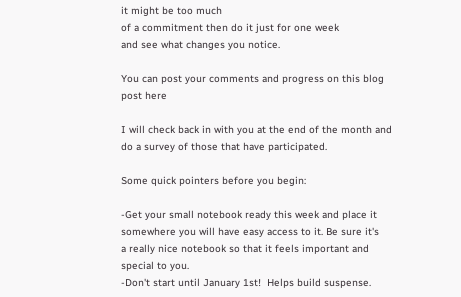it might be too much
of a commitment then do it just for one week
and see what changes you notice.

You can post your comments and progress on this blog
post here

I will check back in with you at the end of the month and
do a survey of those that have participated.

Some quick pointers before you begin:

-Get your small notebook ready this week and place it
somewhere you will have easy access to it. Be sure it's
a really nice notebook so that it feels important and
special to you.
-Don't start until January 1st!  Helps build suspense.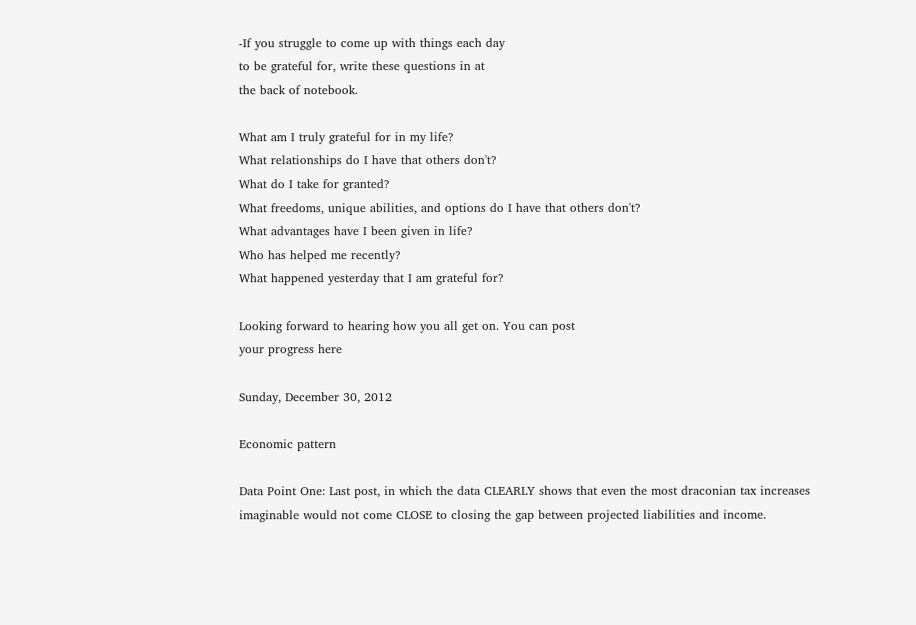-If you struggle to come up with things each day
to be grateful for, write these questions in at
the back of notebook.

What am I truly grateful for in my life?
What relationships do I have that others don't?
What do I take for granted?
What freedoms, unique abilities, and options do I have that others don't?
What advantages have I been given in life?
Who has helped me recently?
What happened yesterday that I am grateful for?

Looking forward to hearing how you all get on. You can post
your progress here

Sunday, December 30, 2012

Economic pattern

Data Point One: Last post, in which the data CLEARLY shows that even the most draconian tax increases imaginable would not come CLOSE to closing the gap between projected liabilities and income.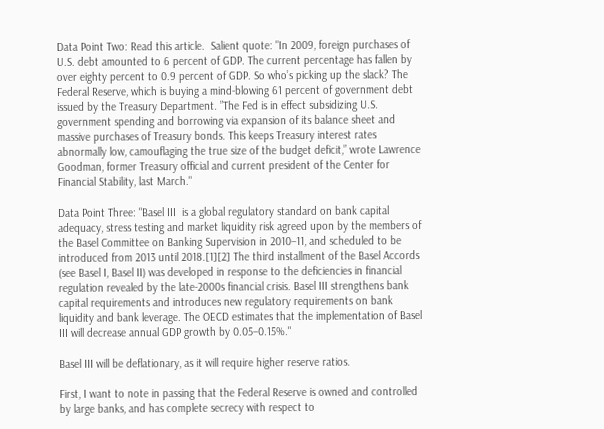Data Point Two: Read this article.  Salient quote: "In 2009, foreign purchases of U.S. debt amounted to 6 percent of GDP. The current percentage has fallen by over eighty percent to 0.9 percent of GDP. So who’s picking up the slack? The Federal Reserve, which is buying a mind-blowing 61 percent of government debt issued by the Treasury Department. ”The Fed is in effect subsidizing U.S. government spending and borrowing via expansion of its balance sheet and massive purchases of Treasury bonds. This keeps Treasury interest rates abnormally low, camouflaging the true size of the budget deficit,” wrote Lawrence Goodman, former Treasury official and current president of the Center for Financial Stability, last March."

Data Point Three: "Basel III  is a global regulatory standard on bank capital adequacy, stress testing and market liquidity risk agreed upon by the members of the Basel Committee on Banking Supervision in 2010–11, and scheduled to be introduced from 2013 until 2018.[1][2] The third installment of the Basel Accords (see Basel I, Basel II) was developed in response to the deficiencies in financial regulation revealed by the late-2000s financial crisis. Basel III strengthens bank capital requirements and introduces new regulatory requirements on bank liquidity and bank leverage. The OECD estimates that the implementation of Basel III will decrease annual GDP growth by 0.05–0.15%."

Basel III will be deflationary, as it will require higher reserve ratios.

First, I want to note in passing that the Federal Reserve is owned and controlled by large banks, and has complete secrecy with respect to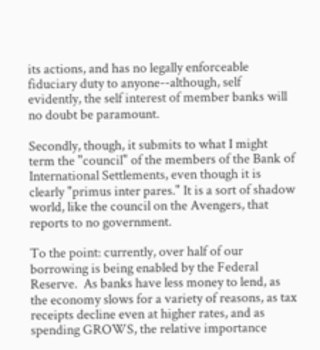its actions, and has no legally enforceable fiduciary duty to anyone--although, self evidently, the self interest of member banks will no doubt be paramount.

Secondly, though, it submits to what I might term the "council" of the members of the Bank of International Settlements, even though it is clearly "primus inter pares." It is a sort of shadow world, like the council on the Avengers, that reports to no government.

To the point: currently, over half of our borrowing is being enabled by the Federal Reserve.  As banks have less money to lend, as the economy slows for a variety of reasons, as tax receipts decline even at higher rates, and as spending GROWS, the relative importance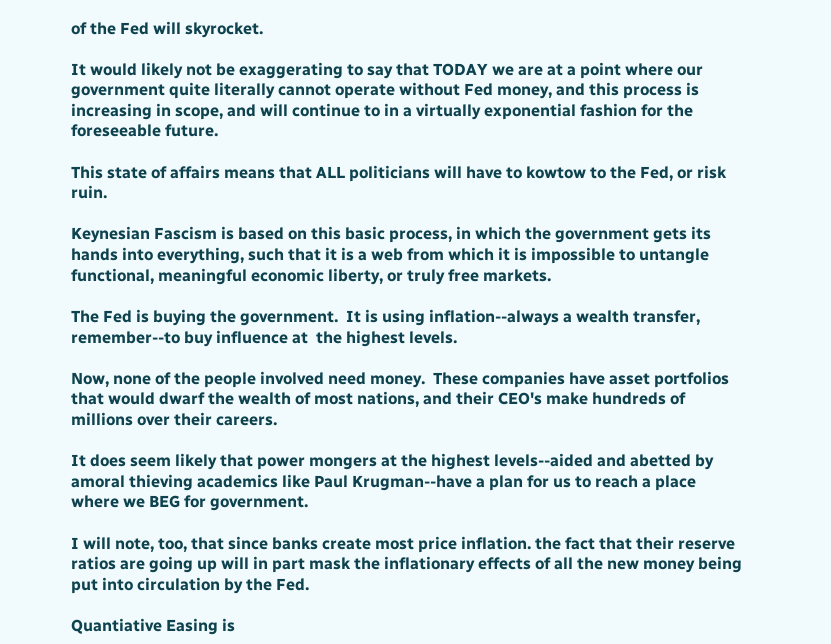of the Fed will skyrocket.

It would likely not be exaggerating to say that TODAY we are at a point where our government quite literally cannot operate without Fed money, and this process is increasing in scope, and will continue to in a virtually exponential fashion for the foreseeable future.

This state of affairs means that ALL politicians will have to kowtow to the Fed, or risk ruin.

Keynesian Fascism is based on this basic process, in which the government gets its hands into everything, such that it is a web from which it is impossible to untangle functional, meaningful economic liberty, or truly free markets.

The Fed is buying the government.  It is using inflation--always a wealth transfer, remember--to buy influence at  the highest levels.

Now, none of the people involved need money.  These companies have asset portfolios that would dwarf the wealth of most nations, and their CEO's make hundreds of millions over their careers.

It does seem likely that power mongers at the highest levels--aided and abetted by amoral thieving academics like Paul Krugman--have a plan for us to reach a place where we BEG for government.

I will note, too, that since banks create most price inflation. the fact that their reserve ratios are going up will in part mask the inflationary effects of all the new money being put into circulation by the Fed.

Quantiative Easing is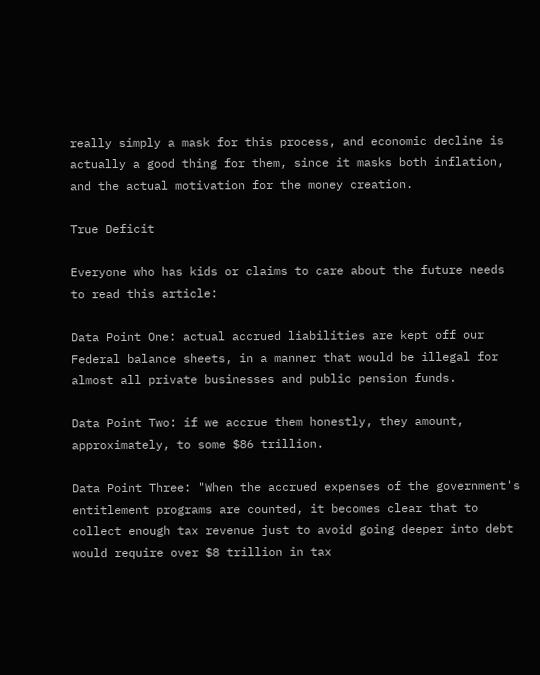really simply a mask for this process, and economic decline is actually a good thing for them, since it masks both inflation, and the actual motivation for the money creation.

True Deficit

Everyone who has kids or claims to care about the future needs to read this article:

Data Point One: actual accrued liabilities are kept off our Federal balance sheets, in a manner that would be illegal for almost all private businesses and public pension funds.

Data Point Two: if we accrue them honestly, they amount, approximately, to some $86 trillion.

Data Point Three: "When the accrued expenses of the government's entitlement programs are counted, it becomes clear that to collect enough tax revenue just to avoid going deeper into debt would require over $8 trillion in tax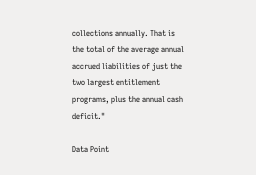collections annually. That is the total of the average annual accrued liabilities of just the two largest entitlement programs, plus the annual cash deficit."

Data Point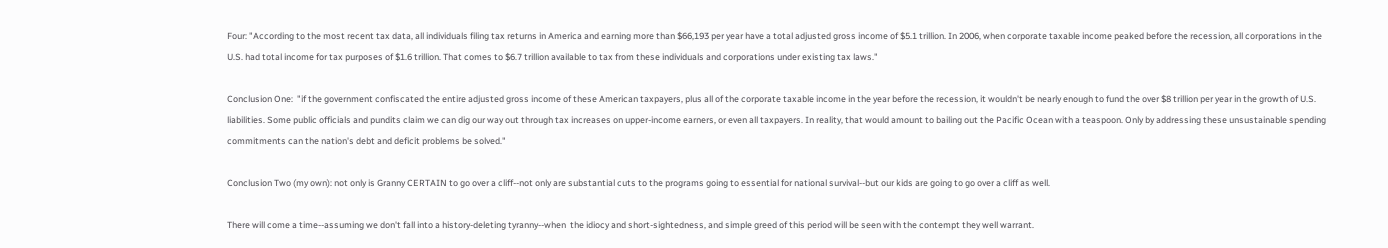Four: "According to the most recent tax data, all individuals filing tax returns in America and earning more than $66,193 per year have a total adjusted gross income of $5.1 trillion. In 2006, when corporate taxable income peaked before the recession, all corporations in the U.S. had total income for tax purposes of $1.6 trillion. That comes to $6.7 trillion available to tax from these individuals and corporations under existing tax laws."

Conclusion One:  "if the government confiscated the entire adjusted gross income of these American taxpayers, plus all of the corporate taxable income in the year before the recession, it wouldn't be nearly enough to fund the over $8 trillion per year in the growth of U.S. liabilities. Some public officials and pundits claim we can dig our way out through tax increases on upper-income earners, or even all taxpayers. In reality, that would amount to bailing out the Pacific Ocean with a teaspoon. Only by addressing these unsustainable spending commitments can the nation's debt and deficit problems be solved."

Conclusion Two (my own): not only is Granny CERTAIN to go over a cliff--not only are substantial cuts to the programs going to essential for national survival--but our kids are going to go over a cliff as well.

There will come a time--assuming we don't fall into a history-deleting tyranny--when  the idiocy and short-sightedness, and simple greed of this period will be seen with the contempt they well warrant.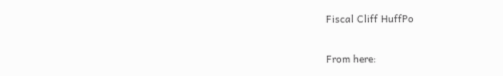Fiscal Cliff HuffPo

From here: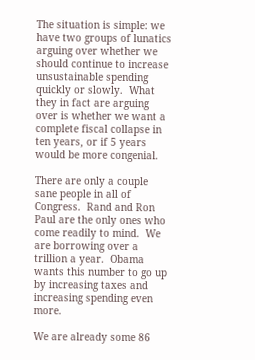The situation is simple: we have two groups of lunatics arguing over whether we should continue to increase unsustainable spending quickly or slowly.  What they in fact are arguing over is whether we want a complete fiscal collapse in ten years, or if 5 years would be more congenial.

There are only a couple sane people in all of Congress.  Rand and Ron Paul are the only ones who come readily to mind.  We are borrowing over a trillion a year.  Obama wants this number to go up by increasing taxes and increasing spending even more.

We are already some 86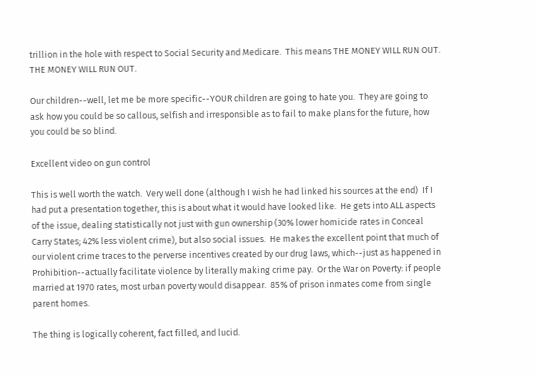trillion in the hole with respect to Social Security and Medicare.  This means THE MONEY WILL RUN OUT.  THE MONEY WILL RUN OUT.

Our children--well, let me be more specific--YOUR children are going to hate you.  They are going to ask how you could be so callous, selfish and irresponsible as to fail to make plans for the future, how you could be so blind.

Excellent video on gun control

This is well worth the watch.  Very well done (although I wish he had linked his sources at the end)  If I had put a presentation together, this is about what it would have looked like.  He gets into ALL aspects of the issue, dealing statistically not just with gun ownership (30% lower homicide rates in Conceal Carry States; 42% less violent crime), but also social issues.  He makes the excellent point that much of our violent crime traces to the perverse incentives created by our drug laws, which--just as happened in Prohibition--actually facilitate violence by literally making crime pay.  Or the War on Poverty: if people married at 1970 rates, most urban poverty would disappear.  85% of prison inmates come from single parent homes.

The thing is logically coherent, fact filled, and lucid.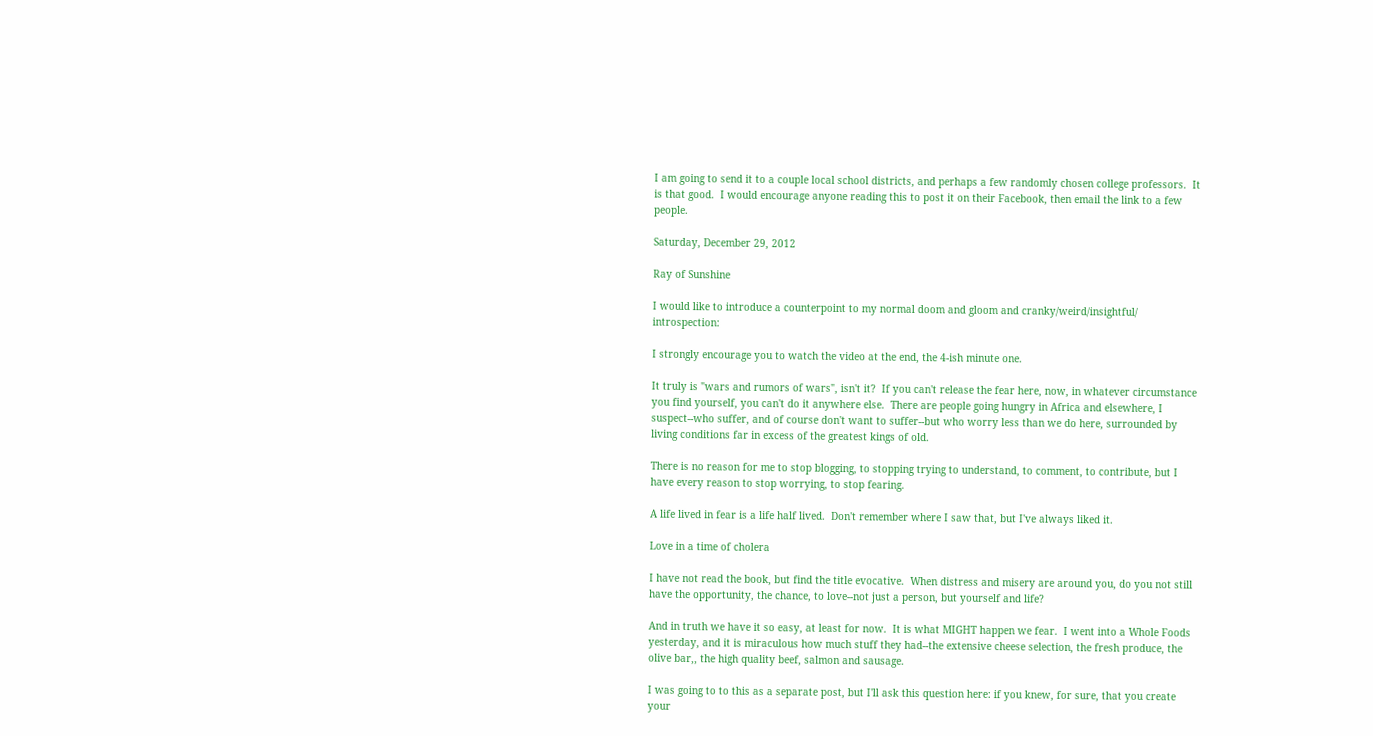I am going to send it to a couple local school districts, and perhaps a few randomly chosen college professors.  It is that good.  I would encourage anyone reading this to post it on their Facebook, then email the link to a few people.

Saturday, December 29, 2012

Ray of Sunshine

I would like to introduce a counterpoint to my normal doom and gloom and cranky/weird/insightful/ introspection:

I strongly encourage you to watch the video at the end, the 4-ish minute one.

It truly is "wars and rumors of wars", isn't it?  If you can't release the fear here, now, in whatever circumstance you find yourself, you can't do it anywhere else.  There are people going hungry in Africa and elsewhere, I suspect--who suffer, and of course don't want to suffer--but who worry less than we do here, surrounded by living conditions far in excess of the greatest kings of old.

There is no reason for me to stop blogging, to stopping trying to understand, to comment, to contribute, but I have every reason to stop worrying, to stop fearing.

A life lived in fear is a life half lived.  Don't remember where I saw that, but I've always liked it.

Love in a time of cholera

I have not read the book, but find the title evocative.  When distress and misery are around you, do you not still have the opportunity, the chance, to love--not just a person, but yourself and life?

And in truth we have it so easy, at least for now.  It is what MIGHT happen we fear.  I went into a Whole Foods yesterday, and it is miraculous how much stuff they had--the extensive cheese selection, the fresh produce, the olive bar,, the high quality beef, salmon and sausage.

I was going to to this as a separate post, but I'll ask this question here: if you knew, for sure, that you create your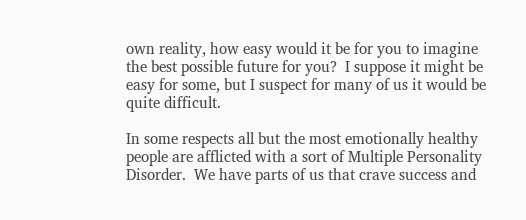own reality, how easy would it be for you to imagine the best possible future for you?  I suppose it might be easy for some, but I suspect for many of us it would be quite difficult.

In some respects all but the most emotionally healthy people are afflicted with a sort of Multiple Personality Disorder.  We have parts of us that crave success and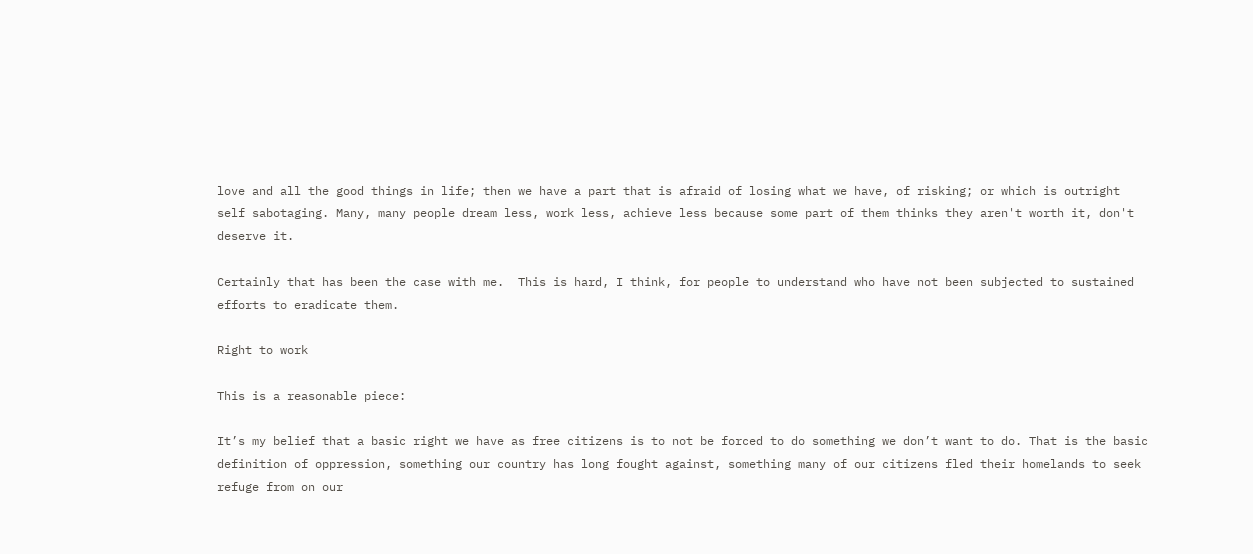love and all the good things in life; then we have a part that is afraid of losing what we have, of risking; or which is outright self sabotaging. Many, many people dream less, work less, achieve less because some part of them thinks they aren't worth it, don't deserve it.

Certainly that has been the case with me.  This is hard, I think, for people to understand who have not been subjected to sustained efforts to eradicate them.

Right to work

This is a reasonable piece:

It’s my belief that a basic right we have as free citizens is to not be forced to do something we don’t want to do. That is the basic definition of oppression, something our country has long fought against, something many of our citizens fled their homelands to seek refuge from on our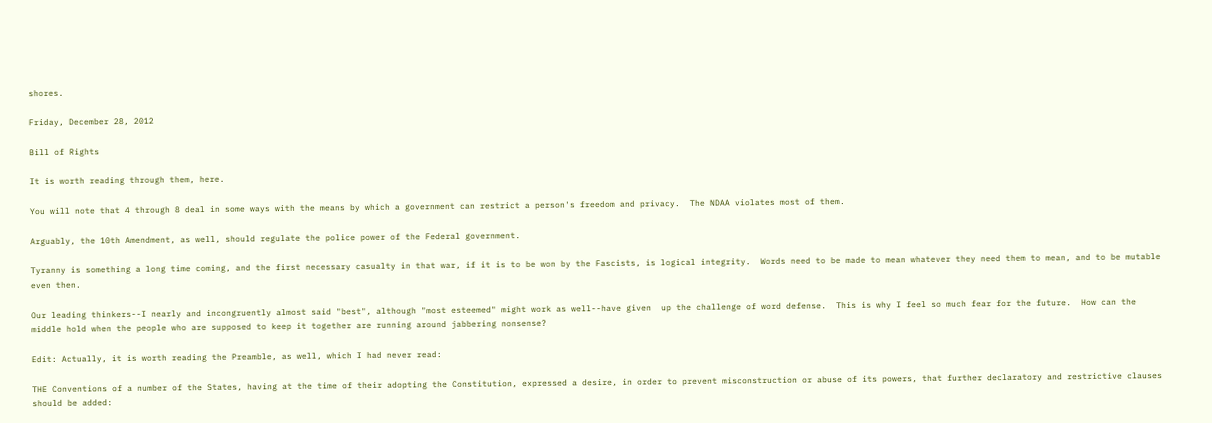shores.

Friday, December 28, 2012

Bill of Rights

It is worth reading through them, here.

You will note that 4 through 8 deal in some ways with the means by which a government can restrict a person's freedom and privacy.  The NDAA violates most of them.

Arguably, the 10th Amendment, as well, should regulate the police power of the Federal government.

Tyranny is something a long time coming, and the first necessary casualty in that war, if it is to be won by the Fascists, is logical integrity.  Words need to be made to mean whatever they need them to mean, and to be mutable even then.

Our leading thinkers--I nearly and incongruently almost said "best", although "most esteemed" might work as well--have given  up the challenge of word defense.  This is why I feel so much fear for the future.  How can the middle hold when the people who are supposed to keep it together are running around jabbering nonsense?

Edit: Actually, it is worth reading the Preamble, as well, which I had never read:

THE Conventions of a number of the States, having at the time of their adopting the Constitution, expressed a desire, in order to prevent misconstruction or abuse of its powers, that further declaratory and restrictive clauses should be added: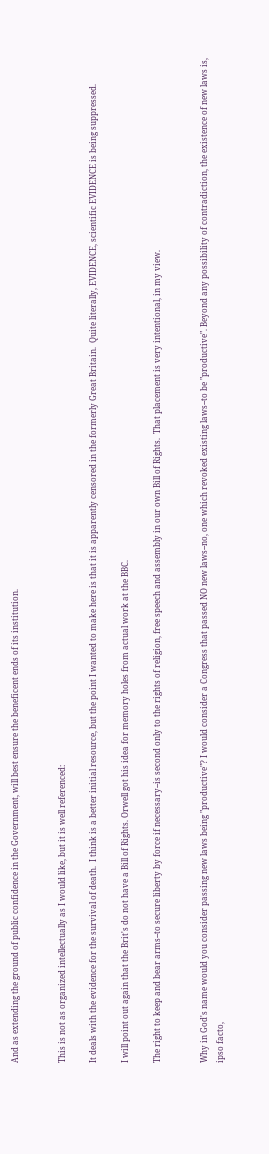And as extending the ground of public confidence in the Government, will best ensure the beneficent ends of its institution.


This is not as organized intellectually as I would like, but it is well referenced:

It deals with the evidence for the survival of death.  I think is a better initial resource, but the point I wanted to make here is that it is apparently censored in the formerly Great Britain.  Quite literally, EVIDENCE, scientific EVIDENCE is being suppressed.

I will point out again that the Brit's do not have a Bill of Rights. Orwell got his idea for memory holes from actual work at the BBC.

The right to keep and bear arms--to secure liberty by force if necessary--is second only to the rights of religion, free speech and assembly in our own Bill of Rights.  That placement is very intentional, in my view.


Why in God's name would you consider passing new laws being "productive"? I would consider a Congress that passed NO new laws--no, one which revoked existing laws--to be "productive". Beyond any possibility of contradiction, the existence of new laws is, ipso facto,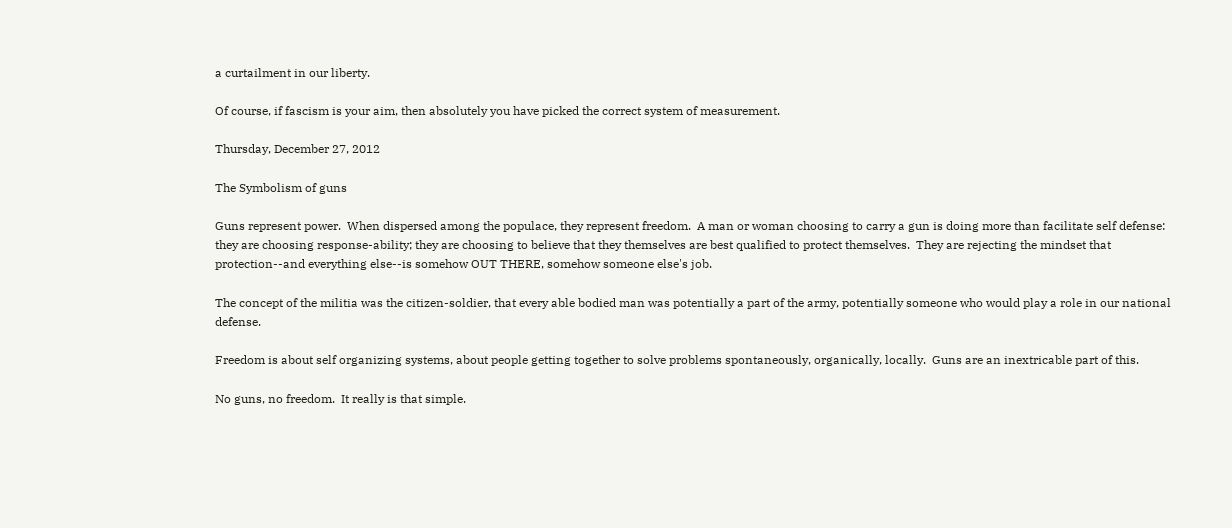a curtailment in our liberty.

Of course, if fascism is your aim, then absolutely you have picked the correct system of measurement.

Thursday, December 27, 2012

The Symbolism of guns

Guns represent power.  When dispersed among the populace, they represent freedom.  A man or woman choosing to carry a gun is doing more than facilitate self defense: they are choosing response-ability; they are choosing to believe that they themselves are best qualified to protect themselves.  They are rejecting the mindset that protection--and everything else--is somehow OUT THERE, somehow someone else's job.

The concept of the militia was the citizen-soldier, that every able bodied man was potentially a part of the army, potentially someone who would play a role in our national defense.

Freedom is about self organizing systems, about people getting together to solve problems spontaneously, organically, locally.  Guns are an inextricable part of this.

No guns, no freedom.  It really is that simple.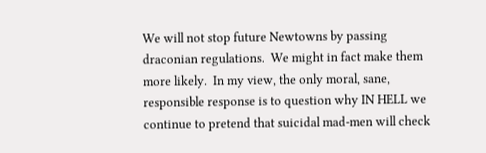We will not stop future Newtowns by passing draconian regulations.  We might in fact make them more likely.  In my view, the only moral, sane, responsible response is to question why IN HELL we continue to pretend that suicidal mad-men will check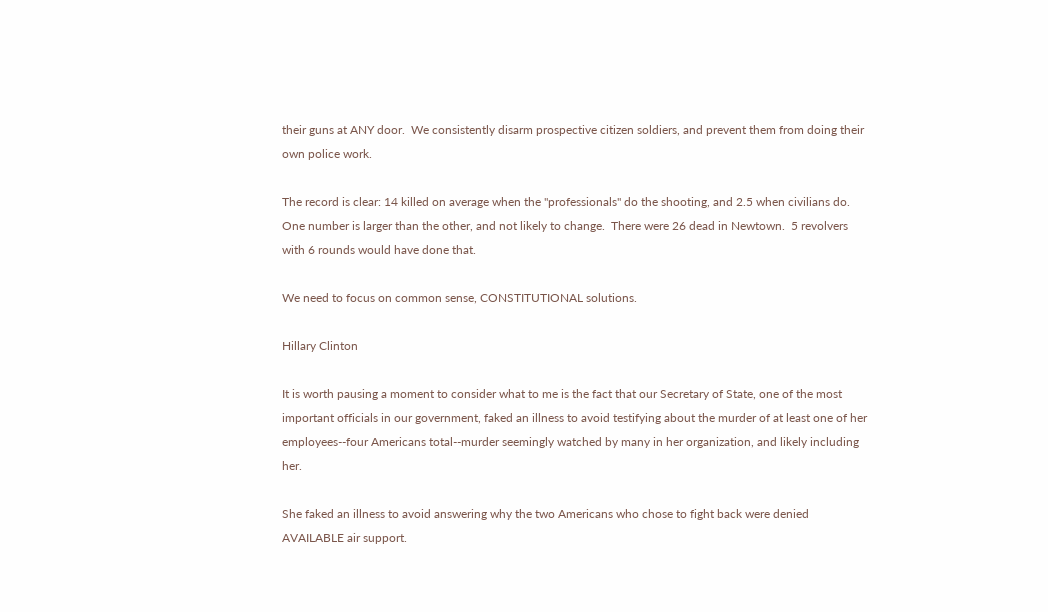their guns at ANY door.  We consistently disarm prospective citizen soldiers, and prevent them from doing their own police work.

The record is clear: 14 killed on average when the "professionals" do the shooting, and 2.5 when civilians do.  One number is larger than the other, and not likely to change.  There were 26 dead in Newtown.  5 revolvers with 6 rounds would have done that.

We need to focus on common sense, CONSTITUTIONAL solutions.

Hillary Clinton

It is worth pausing a moment to consider what to me is the fact that our Secretary of State, one of the most important officials in our government, faked an illness to avoid testifying about the murder of at least one of her employees--four Americans total--murder seemingly watched by many in her organization, and likely including her.

She faked an illness to avoid answering why the two Americans who chose to fight back were denied AVAILABLE air support.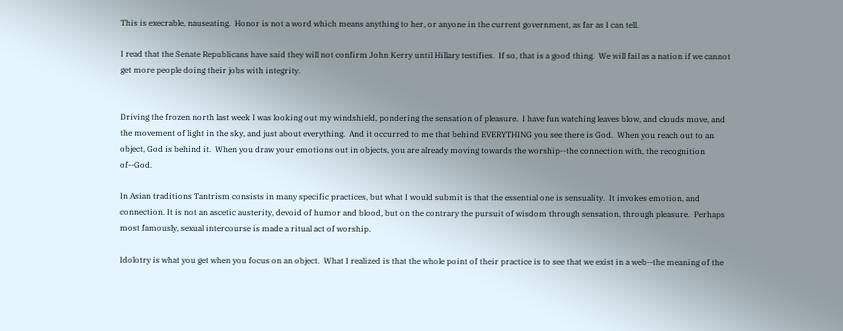This is execrable, nauseating.  Honor is not a word which means anything to her, or anyone in the current government, as far as I can tell.

I read that the Senate Republicans have said they will not confirm John Kerry until Hillary testifies.  If so, that is a good thing.  We will fail as a nation if we cannot get more people doing their jobs with integrity.


Driving the frozen north last week I was looking out my windshield, pondering the sensation of pleasure.  I have fun watching leaves blow, and clouds move, and the movement of light in the sky, and just about everything.  And it occurred to me that behind EVERYTHING you see there is God.  When you reach out to an object, God is behind it.  When you draw your emotions out in objects, you are already moving towards the worship--the connection with, the recognition of--God.

In Asian traditions Tantrism consists in many specific practices, but what I would submit is that the essential one is sensuality.  It invokes emotion, and connection. It is not an ascetic austerity, devoid of humor and blood, but on the contrary the pursuit of wisdom through sensation, through pleasure.  Perhaps most famously, sexual intercourse is made a ritual act of worship.

Idolotry is what you get when you focus on an object.  What I realized is that the whole point of their practice is to see that we exist in a web--the meaning of the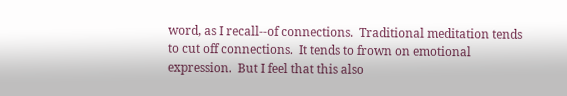word, as I recall--of connections.  Traditional meditation tends to cut off connections.  It tends to frown on emotional expression.  But I feel that this also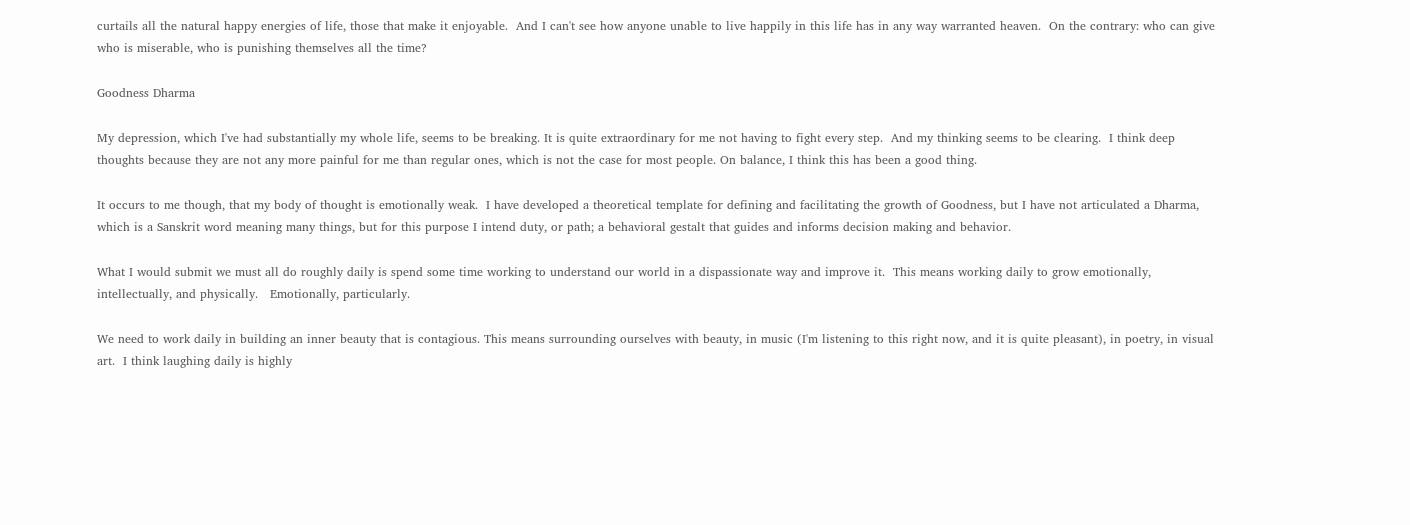curtails all the natural happy energies of life, those that make it enjoyable.  And I can't see how anyone unable to live happily in this life has in any way warranted heaven.  On the contrary: who can give who is miserable, who is punishing themselves all the time?

Goodness Dharma

My depression, which I've had substantially my whole life, seems to be breaking. It is quite extraordinary for me not having to fight every step.  And my thinking seems to be clearing.  I think deep thoughts because they are not any more painful for me than regular ones, which is not the case for most people. On balance, I think this has been a good thing.

It occurs to me though, that my body of thought is emotionally weak.  I have developed a theoretical template for defining and facilitating the growth of Goodness, but I have not articulated a Dharma, which is a Sanskrit word meaning many things, but for this purpose I intend duty, or path; a behavioral gestalt that guides and informs decision making and behavior.

What I would submit we must all do roughly daily is spend some time working to understand our world in a dispassionate way and improve it.  This means working daily to grow emotionally, intellectually, and physically.   Emotionally, particularly.

We need to work daily in building an inner beauty that is contagious. This means surrounding ourselves with beauty, in music (I'm listening to this right now, and it is quite pleasant), in poetry, in visual art.  I think laughing daily is highly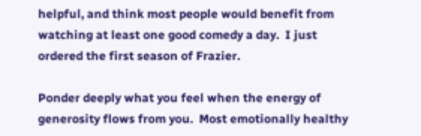helpful, and think most people would benefit from watching at least one good comedy a day.  I just ordered the first season of Frazier.

Ponder deeply what you feel when the energy of generosity flows from you.  Most emotionally healthy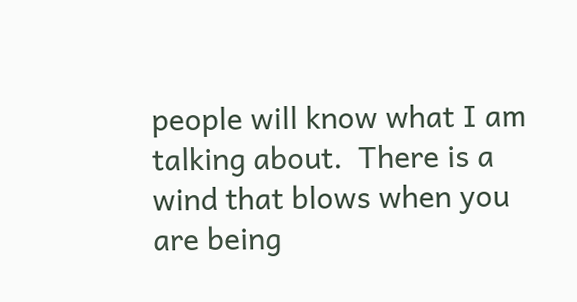people will know what I am talking about.  There is a wind that blows when you are being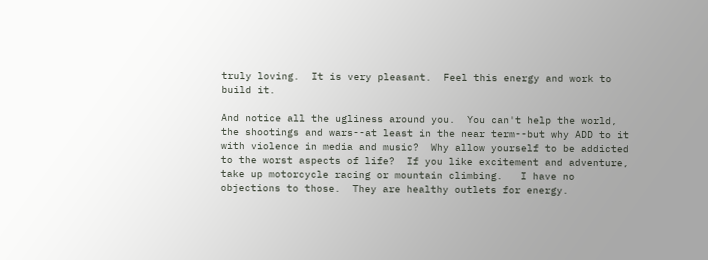truly loving.  It is very pleasant.  Feel this energy and work to build it.

And notice all the ugliness around you.  You can't help the world, the shootings and wars--at least in the near term--but why ADD to it with violence in media and music?  Why allow yourself to be addicted to the worst aspects of life?  If you like excitement and adventure, take up motorcycle racing or mountain climbing.   I have no objections to those.  They are healthy outlets for energy.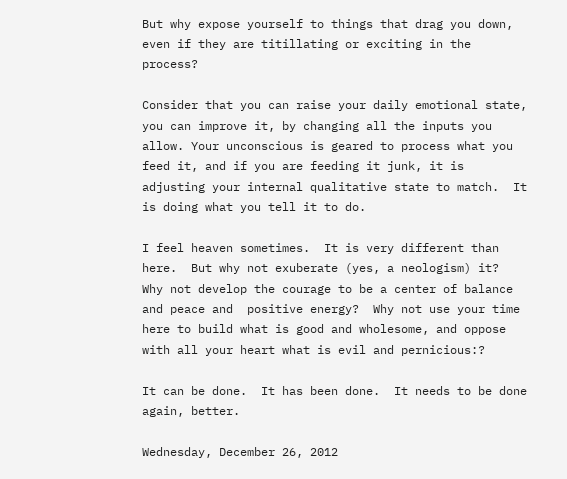But why expose yourself to things that drag you down, even if they are titillating or exciting in the process?

Consider that you can raise your daily emotional state, you can improve it, by changing all the inputs you allow. Your unconscious is geared to process what you feed it, and if you are feeding it junk, it is adjusting your internal qualitative state to match.  It is doing what you tell it to do.

I feel heaven sometimes.  It is very different than here.  But why not exuberate (yes, a neologism) it?  Why not develop the courage to be a center of balance and peace and  positive energy?  Why not use your time here to build what is good and wholesome, and oppose with all your heart what is evil and pernicious:?

It can be done.  It has been done.  It needs to be done again, better.

Wednesday, December 26, 2012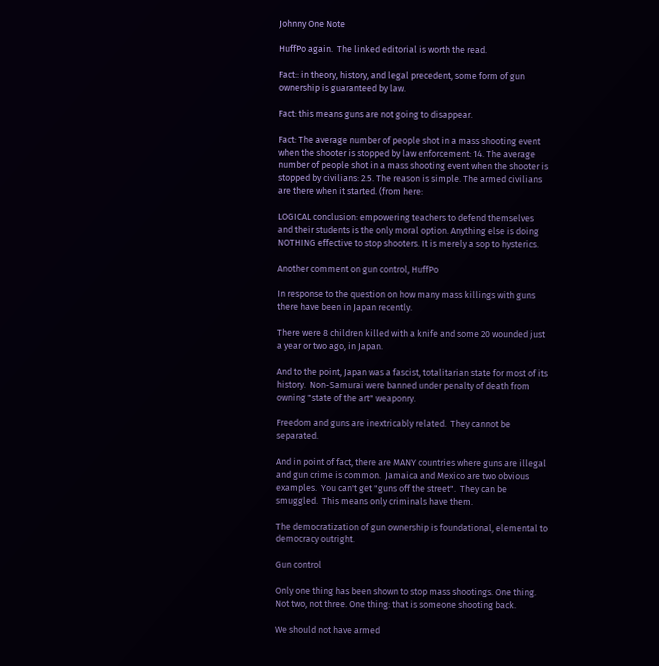Johnny One Note

HuffPo again.  The linked editorial is worth the read.

Fact:: in theory, history, and legal precedent, some form of gun ownership is guaranteed by law.

Fact: this means guns are not going to disappear.

Fact: The average number of people shot in a mass shooting event when the shooter is stopped by law enforcement: 14. The average number of people shot in a mass shooting event when the shooter is stopped by civilians: 2.5. The reason is simple. The armed civilians are there when it started. (from here:

LOGICAL conclusion: empowering teachers to defend themselves and their students is the only moral option. Anything else is doing NOTHING effective to stop shooters. It is merely a sop to hysterics.

Another comment on gun control, HuffPo

In response to the question on how many mass killings with guns there have been in Japan recently.

There were 8 children killed with a knife and some 20 wounded just a year or two ago, in Japan.

And to the point, Japan was a fascist, totalitarian state for most of its history.  Non-Samurai were banned under penalty of death from owning "state of the art" weaponry.

Freedom and guns are inextricably related.  They cannot be separated.

And in point of fact, there are MANY countries where guns are illegal and gun crime is common.  Jamaica and Mexico are two obvious examples.  You can't get "guns off the street".  They can be smuggled.  This means only criminals have them.

The democratization of gun ownership is foundational, elemental to democracy outright.

Gun control

Only one thing has been shown to stop mass shootings. One thing. Not two, not three. One thing: that is someone shooting back.

We should not have armed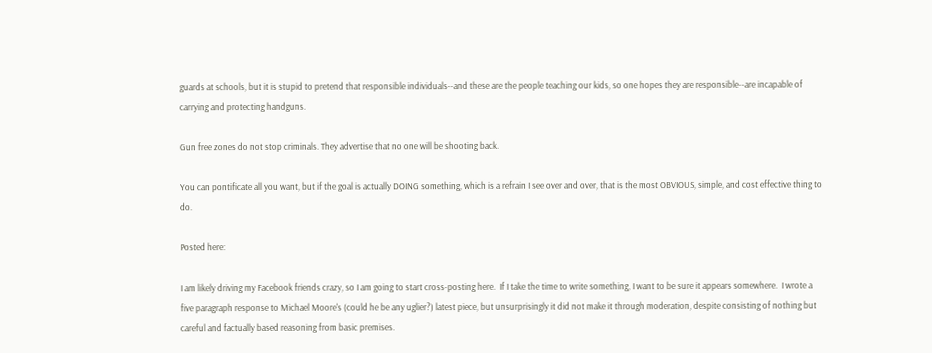guards at schools, but it is stupid to pretend that responsible individuals--and these are the people teaching our kids, so one hopes they are responsible--are incapable of carrying and protecting handguns.

Gun free zones do not stop criminals. They advertise that no one will be shooting back.

You can pontificate all you want, but if the goal is actually DOING something, which is a refrain I see over and over, that is the most OBVIOUS, simple, and cost effective thing to do.

Posted here:

I am likely driving my Facebook friends crazy, so I am going to start cross-posting here.  If I take the time to write something, I want to be sure it appears somewhere.  I wrote a five paragraph response to Michael Moore's (could he be any uglier?) latest piece, but unsurprisingly it did not make it through moderation, despite consisting of nothing but careful and factually based reasoning from basic premises.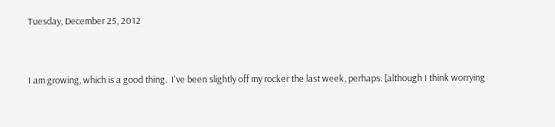Tuesday, December 25, 2012


I am growing, which is a good thing.  I've been slightly off my rocker the last week, perhaps. [although I think worrying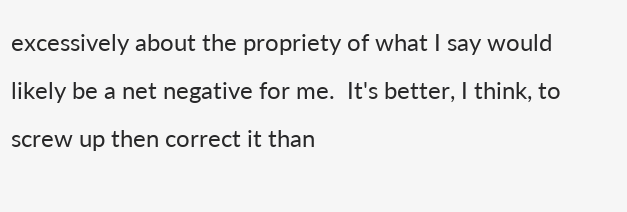excessively about the propriety of what I say would likely be a net negative for me.  It's better, I think, to screw up then correct it than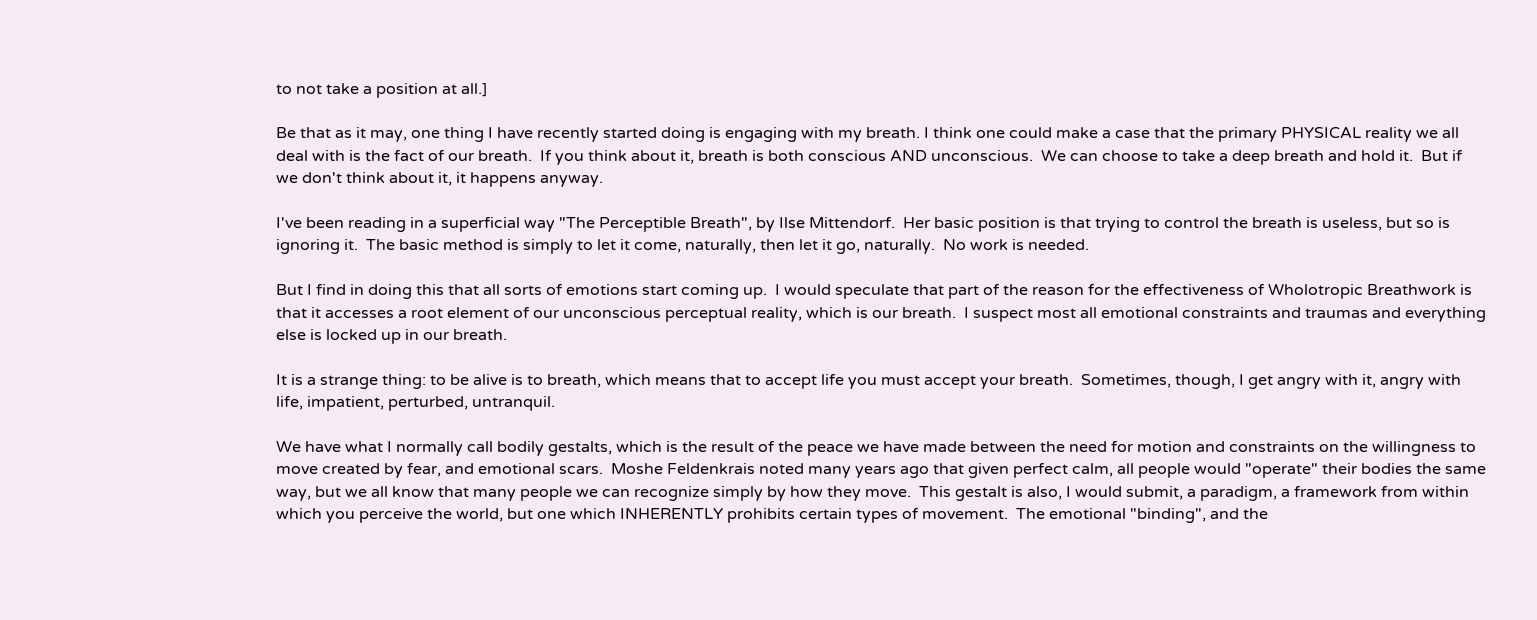to not take a position at all.]

Be that as it may, one thing I have recently started doing is engaging with my breath. I think one could make a case that the primary PHYSICAL reality we all deal with is the fact of our breath.  If you think about it, breath is both conscious AND unconscious.  We can choose to take a deep breath and hold it.  But if we don't think about it, it happens anyway.

I've been reading in a superficial way "The Perceptible Breath", by Ilse Mittendorf.  Her basic position is that trying to control the breath is useless, but so is ignoring it.  The basic method is simply to let it come, naturally, then let it go, naturally.  No work is needed.

But I find in doing this that all sorts of emotions start coming up.  I would speculate that part of the reason for the effectiveness of Wholotropic Breathwork is that it accesses a root element of our unconscious perceptual reality, which is our breath.  I suspect most all emotional constraints and traumas and everything else is locked up in our breath.

It is a strange thing: to be alive is to breath, which means that to accept life you must accept your breath.  Sometimes, though, I get angry with it, angry with life, impatient, perturbed, untranquil.

We have what I normally call bodily gestalts, which is the result of the peace we have made between the need for motion and constraints on the willingness to move created by fear, and emotional scars.  Moshe Feldenkrais noted many years ago that given perfect calm, all people would "operate" their bodies the same way, but we all know that many people we can recognize simply by how they move.  This gestalt is also, I would submit, a paradigm, a framework from within which you perceive the world, but one which INHERENTLY prohibits certain types of movement.  The emotional "binding", and the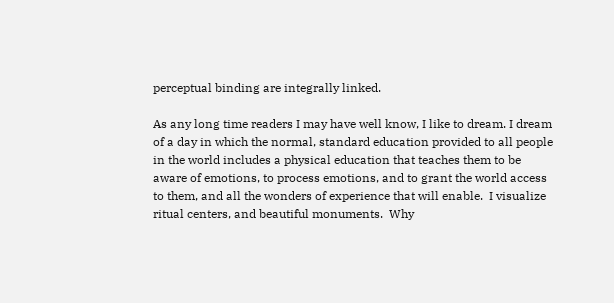perceptual binding are integrally linked.

As any long time readers I may have well know, I like to dream. I dream of a day in which the normal, standard education provided to all people in the world includes a physical education that teaches them to be aware of emotions, to process emotions, and to grant the world access to them, and all the wonders of experience that will enable.  I visualize ritual centers, and beautiful monuments.  Why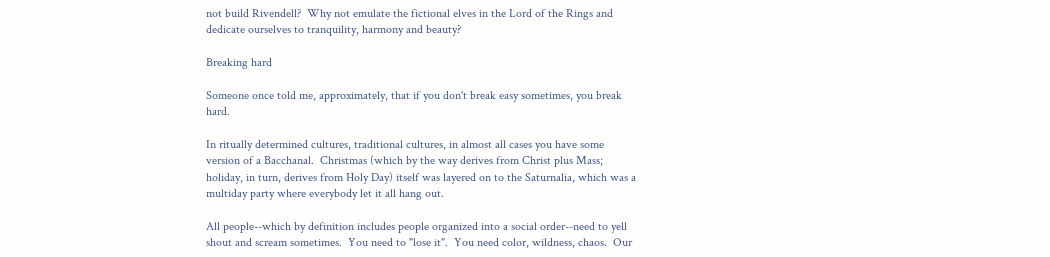not build Rivendell?  Why not emulate the fictional elves in the Lord of the Rings and dedicate ourselves to tranquility, harmony and beauty?

Breaking hard

Someone once told me, approximately, that if you don't break easy sometimes, you break hard.

In ritually determined cultures, traditional cultures, in almost all cases you have some version of a Bacchanal.  Christmas (which by the way derives from Christ plus Mass; holiday, in turn, derives from Holy Day) itself was layered on to the Saturnalia, which was a multiday party where everybody let it all hang out.

All people--which by definition includes people organized into a social order--need to yell shout and scream sometimes.  You need to "lose it".  You need color, wildness, chaos.  Our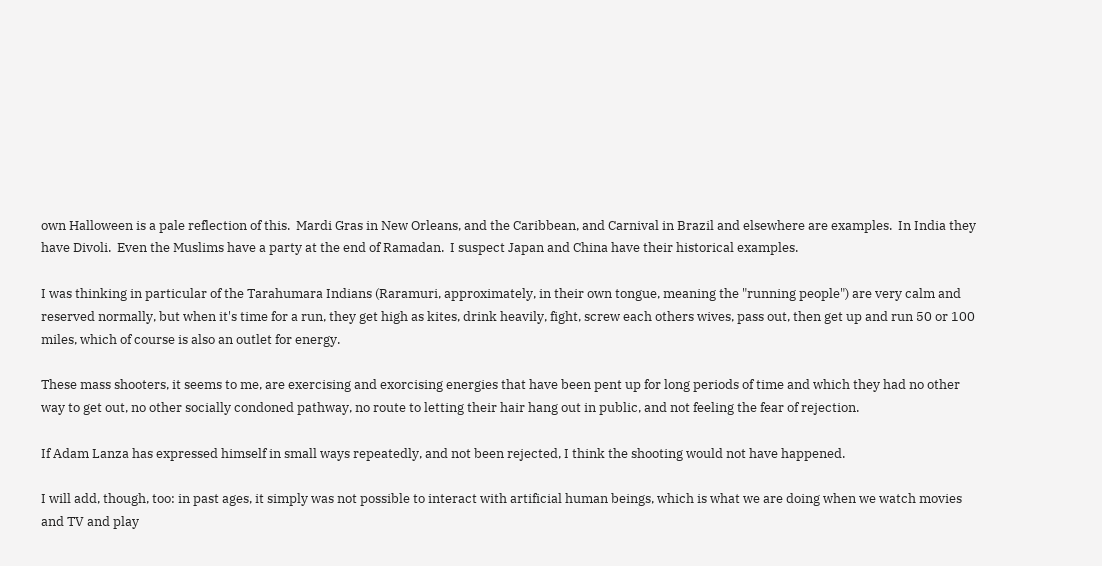own Halloween is a pale reflection of this.  Mardi Gras in New Orleans, and the Caribbean, and Carnival in Brazil and elsewhere are examples.  In India they have Divoli.  Even the Muslims have a party at the end of Ramadan.  I suspect Japan and China have their historical examples.

I was thinking in particular of the Tarahumara Indians (Raramuri, approximately, in their own tongue, meaning the "running people") are very calm and reserved normally, but when it's time for a run, they get high as kites, drink heavily, fight, screw each others wives, pass out, then get up and run 50 or 100 miles, which of course is also an outlet for energy.

These mass shooters, it seems to me, are exercising and exorcising energies that have been pent up for long periods of time and which they had no other way to get out, no other socially condoned pathway, no route to letting their hair hang out in public, and not feeling the fear of rejection.

If Adam Lanza has expressed himself in small ways repeatedly, and not been rejected, I think the shooting would not have happened.

I will add, though, too: in past ages, it simply was not possible to interact with artificial human beings, which is what we are doing when we watch movies and TV and play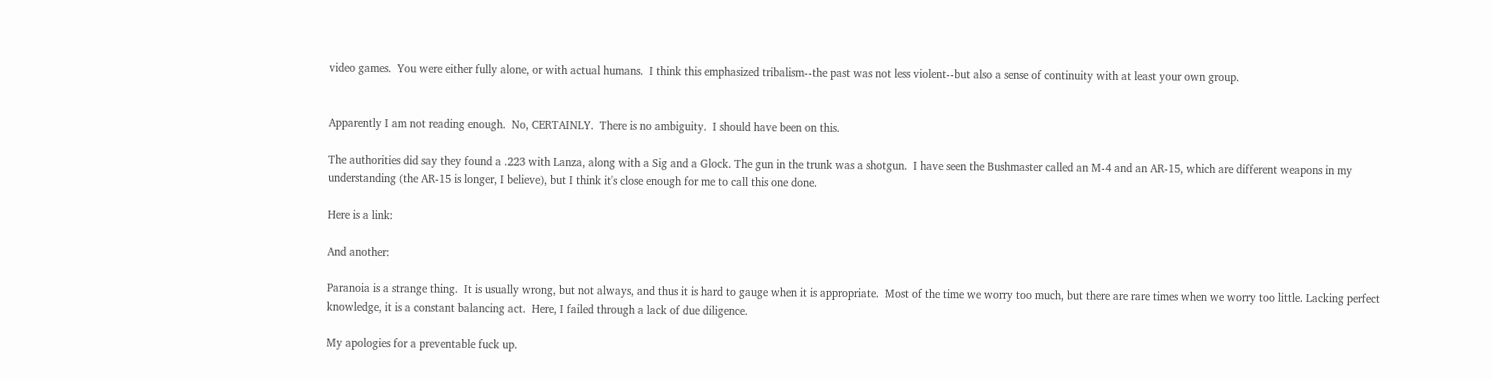video games.  You were either fully alone, or with actual humans.  I think this emphasized tribalism--the past was not less violent--but also a sense of continuity with at least your own group.


Apparently I am not reading enough.  No, CERTAINLY.  There is no ambiguity.  I should have been on this.

The authorities did say they found a .223 with Lanza, along with a Sig and a Glock. The gun in the trunk was a shotgun.  I have seen the Bushmaster called an M-4 and an AR-15, which are different weapons in my understanding (the AR-15 is longer, I believe), but I think it's close enough for me to call this one done.

Here is a link:

And another:

Paranoia is a strange thing.  It is usually wrong, but not always, and thus it is hard to gauge when it is appropriate.  Most of the time we worry too much, but there are rare times when we worry too little. Lacking perfect knowledge, it is a constant balancing act.  Here, I failed through a lack of due diligence.

My apologies for a preventable fuck up.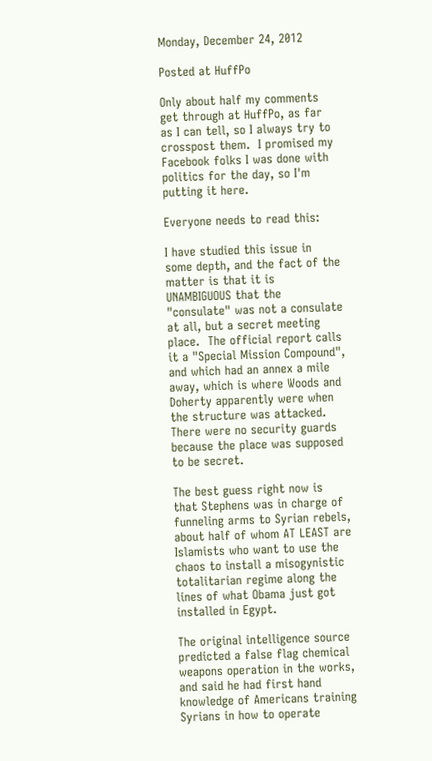Monday, December 24, 2012

Posted at HuffPo

Only about half my comments get through at HuffPo, as far as I can tell, so I always try to crosspost them.  I promised my Facebook folks I was done with politics for the day, so I'm putting it here.

Everyone needs to read this:

I have studied this issue in some depth, and the fact of the matter is that it is UNAMBIGUOUS that the "consulate" was not a consulate at all, but a secret meeting place.  The official report calls it a "Special Mission Compound", and which had an annex a mile away, which is where Woods and Doherty apparently were when the structure was attacked.  There were no security guards because the place was supposed to be secret.

The best guess right now is that Stephens was in charge of funneling arms to Syrian rebels, about half of whom AT LEAST are Islamists who want to use the chaos to install a misogynistic totalitarian regime along the lines of what Obama just got installed in Egypt.

The original intelligence source predicted a false flag chemical weapons operation in the works, and said he had first hand knowledge of Americans training Syrians in how to operate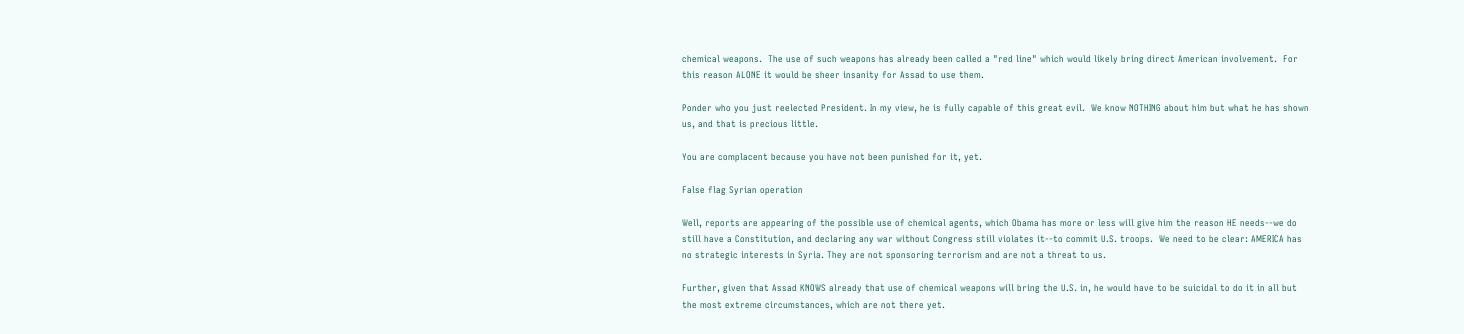chemical weapons.  The use of such weapons has already been called a "red line" which would likely bring direct American involvement.  For this reason ALONE it would be sheer insanity for Assad to use them.

Ponder who you just reelected President. In my view, he is fully capable of this great evil.  We know NOTHING about him but what he has shown us, and that is precious little.

You are complacent because you have not been punished for it, yet.

False flag Syrian operation

Well, reports are appearing of the possible use of chemical agents, which Obama has more or less will give him the reason HE needs--we do still have a Constitution, and declaring any war without Congress still violates it--to commit U.S. troops.  We need to be clear: AMERICA has no strategic interests in Syria. They are not sponsoring terrorism and are not a threat to us.

Further, given that Assad KNOWS already that use of chemical weapons will bring the U.S. in, he would have to be suicidal to do it in all but the most extreme circumstances, which are not there yet.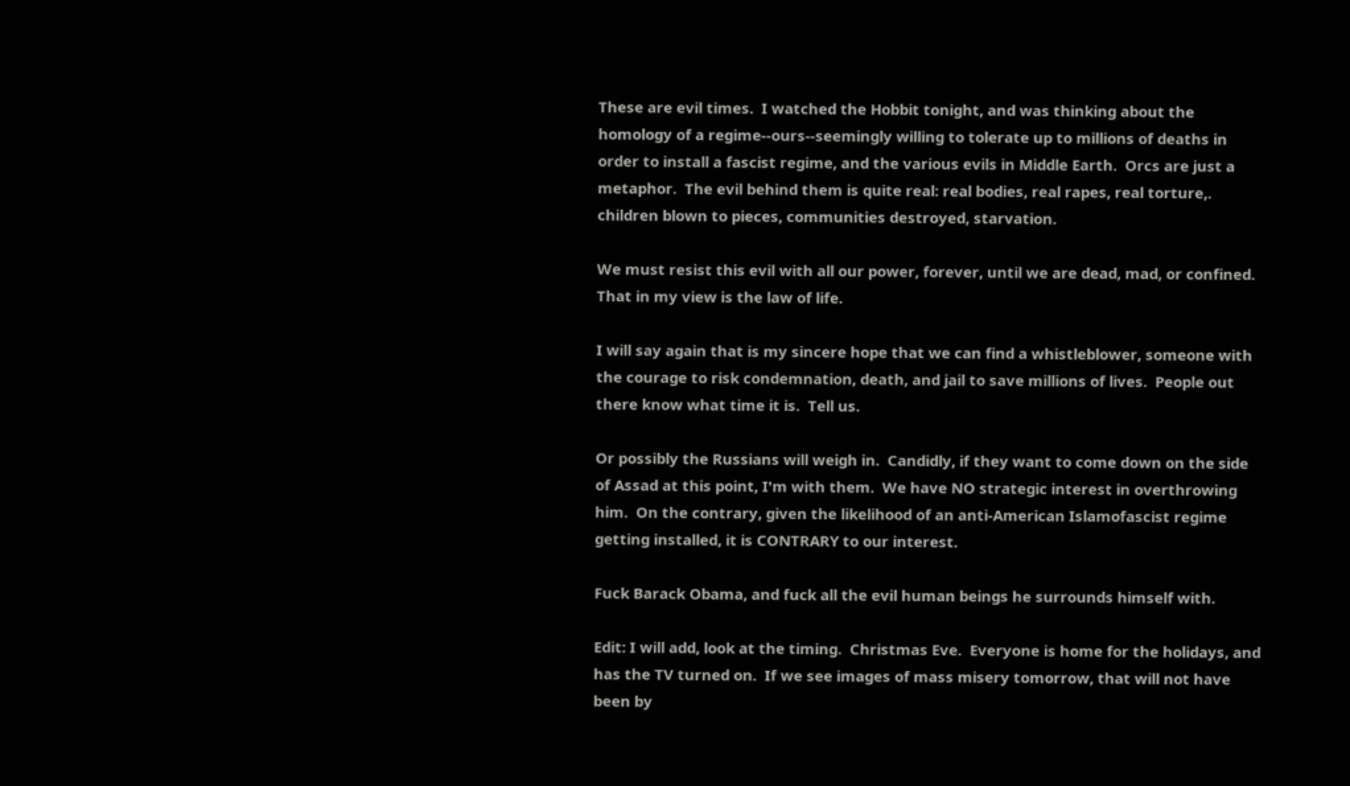These are evil times.  I watched the Hobbit tonight, and was thinking about the homology of a regime--ours--seemingly willing to tolerate up to millions of deaths in order to install a fascist regime, and the various evils in Middle Earth.  Orcs are just a metaphor.  The evil behind them is quite real: real bodies, real rapes, real torture,. children blown to pieces, communities destroyed, starvation.

We must resist this evil with all our power, forever, until we are dead, mad, or confined.  That in my view is the law of life.

I will say again that is my sincere hope that we can find a whistleblower, someone with the courage to risk condemnation, death, and jail to save millions of lives.  People out there know what time it is.  Tell us.

Or possibly the Russians will weigh in.  Candidly, if they want to come down on the side of Assad at this point, I'm with them.  We have NO strategic interest in overthrowing him.  On the contrary, given the likelihood of an anti-American Islamofascist regime getting installed, it is CONTRARY to our interest.

Fuck Barack Obama, and fuck all the evil human beings he surrounds himself with.

Edit: I will add, look at the timing.  Christmas Eve.  Everyone is home for the holidays, and has the TV turned on.  If we see images of mass misery tomorrow, that will not have been by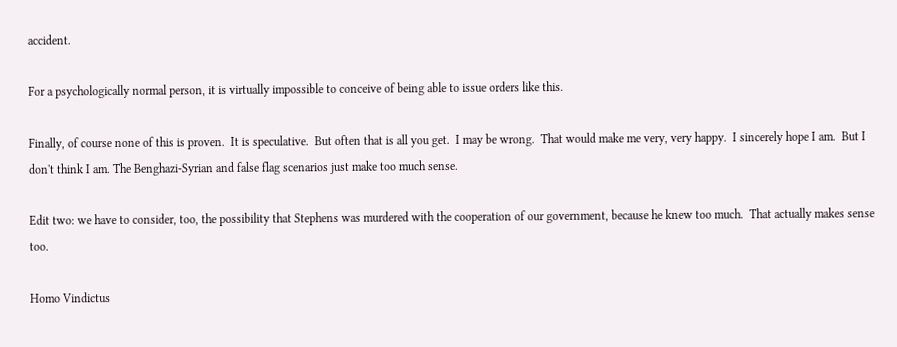accident.

For a psychologically normal person, it is virtually impossible to conceive of being able to issue orders like this.

Finally, of course none of this is proven.  It is speculative.  But often that is all you get.  I may be wrong.  That would make me very, very happy.  I sincerely hope I am.  But I don't think I am. The Benghazi-Syrian and false flag scenarios just make too much sense.

Edit two: we have to consider, too, the possibility that Stephens was murdered with the cooperation of our government, because he knew too much.  That actually makes sense too.

Homo Vindictus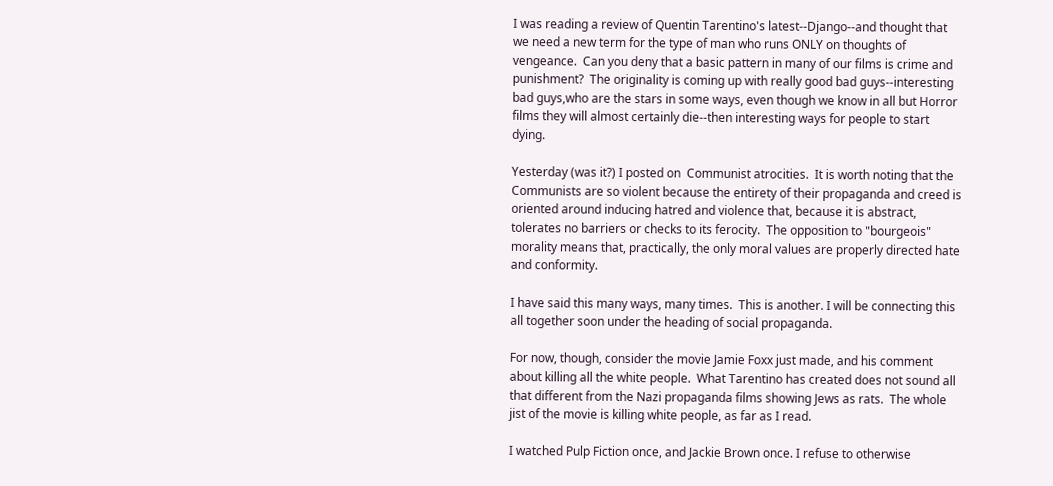I was reading a review of Quentin Tarentino's latest--Django--and thought that we need a new term for the type of man who runs ONLY on thoughts of vengeance.  Can you deny that a basic pattern in many of our films is crime and punishment?  The originality is coming up with really good bad guys--interesting bad guys,who are the stars in some ways, even though we know in all but Horror films they will almost certainly die--then interesting ways for people to start dying.

Yesterday (was it?) I posted on  Communist atrocities.  It is worth noting that the Communists are so violent because the entirety of their propaganda and creed is oriented around inducing hatred and violence that, because it is abstract, tolerates no barriers or checks to its ferocity.  The opposition to "bourgeois" morality means that, practically, the only moral values are properly directed hate and conformity.

I have said this many ways, many times.  This is another. I will be connecting this all together soon under the heading of social propaganda.

For now, though, consider the movie Jamie Foxx just made, and his comment about killing all the white people.  What Tarentino has created does not sound all that different from the Nazi propaganda films showing Jews as rats.  The whole jist of the movie is killing white people, as far as I read.

I watched Pulp Fiction once, and Jackie Brown once. I refuse to otherwise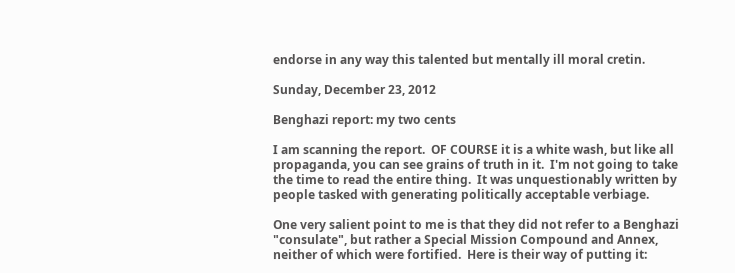endorse in any way this talented but mentally ill moral cretin.

Sunday, December 23, 2012

Benghazi report: my two cents

I am scanning the report.  OF COURSE it is a white wash, but like all propaganda, you can see grains of truth in it.  I'm not going to take the time to read the entire thing.  It was unquestionably written by people tasked with generating politically acceptable verbiage.

One very salient point to me is that they did not refer to a Benghazi "consulate", but rather a Special Mission Compound and Annex, neither of which were fortified.  Here is their way of putting it: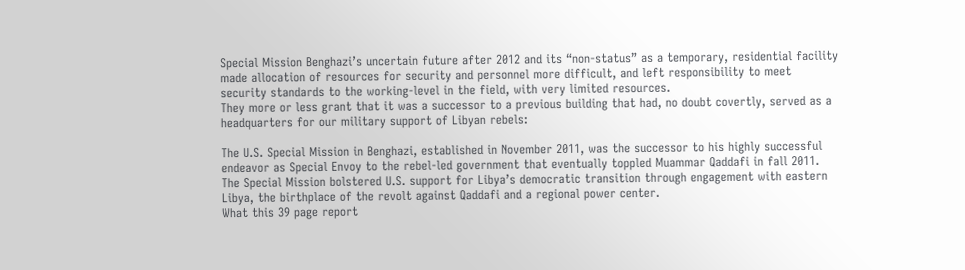Special Mission Benghazi’s uncertain future after 2012 and its “non-status” as a temporary, residential facility made allocation of resources for security and personnel more difficult, and left responsibility to meet security standards to the working-level in the field, with very limited resources.
They more or less grant that it was a successor to a previous building that had, no doubt covertly, served as a headquarters for our military support of Libyan rebels:

The U.S. Special Mission in Benghazi, established in November 2011, was the successor to his highly successful endeavor as Special Envoy to the rebel-led government that eventually toppled Muammar Qaddafi in fall 2011. The Special Mission bolstered U.S. support for Libya’s democratic transition through engagement with eastern Libya, the birthplace of the revolt against Qaddafi and a regional power center.
What this 39 page report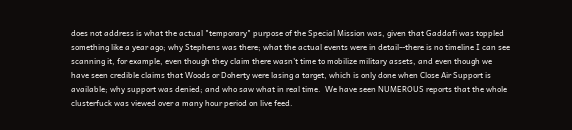does not address is what the actual "temporary" purpose of the Special Mission was, given that Gaddafi was toppled something like a year ago; why Stephens was there; what the actual events were in detail--there is no timeline I can see scanning it, for example, even though they claim there wasn't time to mobilize military assets, and even though we have seen credible claims that Woods or Doherty were lasing a target, which is only done when Close Air Support is available; why support was denied; and who saw what in real time.  We have seen NUMEROUS reports that the whole clusterfuck was viewed over a many hour period on live feed.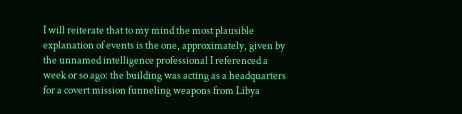I will reiterate that to my mind the most plausible explanation of events is the one, approximately, given by the unnamed intelligence professional I referenced a week or so ago: the building was acting as a headquarters for a covert mission funneling weapons from Libya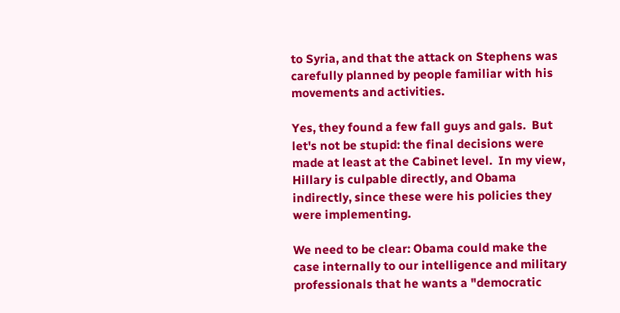to Syria, and that the attack on Stephens was carefully planned by people familiar with his movements and activities.

Yes, they found a few fall guys and gals.  But let's not be stupid: the final decisions were made at least at the Cabinet level.  In my view, Hillary is culpable directly, and Obama indirectly, since these were his policies they were implementing.

We need to be clear: Obama could make the case internally to our intelligence and military professionals that he wants a "democratic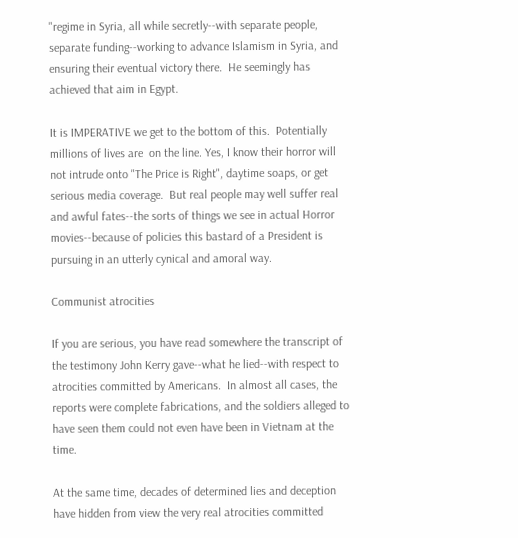"regime in Syria, all while secretly--with separate people, separate funding--working to advance Islamism in Syria, and ensuring their eventual victory there.  He seemingly has achieved that aim in Egypt.

It is IMPERATIVE we get to the bottom of this.  Potentially millions of lives are  on the line. Yes, I know their horror will not intrude onto "The Price is Right", daytime soaps, or get serious media coverage.  But real people may well suffer real and awful fates--the sorts of things we see in actual Horror movies--because of policies this bastard of a President is pursuing in an utterly cynical and amoral way.

Communist atrocities

If you are serious, you have read somewhere the transcript of the testimony John Kerry gave--what he lied--with respect to atrocities committed by Americans.  In almost all cases, the reports were complete fabrications, and the soldiers alleged to have seen them could not even have been in Vietnam at the time.

At the same time, decades of determined lies and deception have hidden from view the very real atrocities committed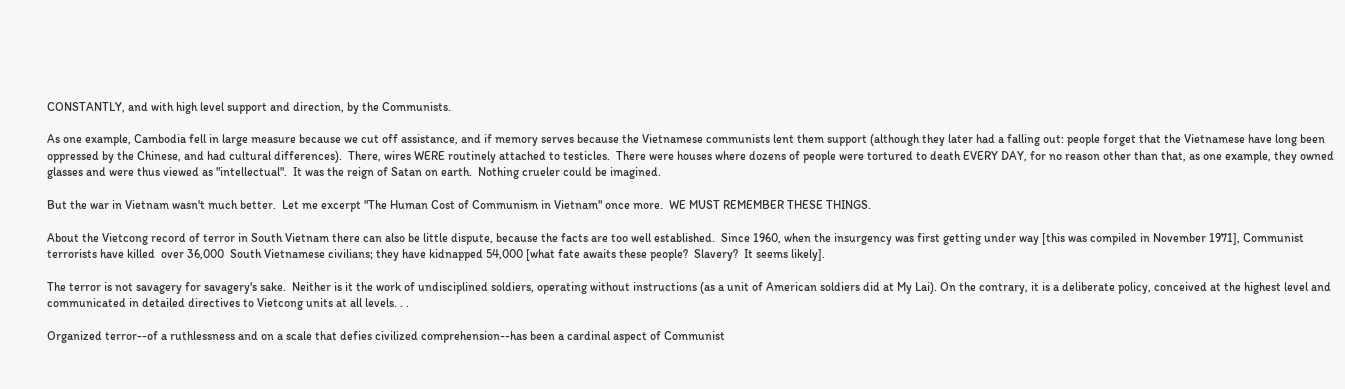CONSTANTLY, and with high level support and direction, by the Communists.

As one example, Cambodia fell in large measure because we cut off assistance, and if memory serves because the Vietnamese communists lent them support (although they later had a falling out: people forget that the Vietnamese have long been oppressed by the Chinese, and had cultural differences).  There, wires WERE routinely attached to testicles.  There were houses where dozens of people were tortured to death EVERY DAY, for no reason other than that, as one example, they owned glasses and were thus viewed as "intellectual".  It was the reign of Satan on earth.  Nothing crueler could be imagined.

But the war in Vietnam wasn't much better.  Let me excerpt "The Human Cost of Communism in Vietnam" once more.  WE MUST REMEMBER THESE THINGS.

About the Vietcong record of terror in South Vietnam there can also be little dispute, because the facts are too well established.  Since 1960, when the insurgency was first getting under way [this was compiled in November 1971], Communist terrorists have killed  over 36,000  South Vietnamese civilians; they have kidnapped 54,000 [what fate awaits these people?  Slavery?  It seems likely].

The terror is not savagery for savagery's sake.  Neither is it the work of undisciplined soldiers, operating without instructions (as a unit of American soldiers did at My Lai). On the contrary, it is a deliberate policy, conceived at the highest level and communicated in detailed directives to Vietcong units at all levels. . .

Organized terror--of a ruthlessness and on a scale that defies civilized comprehension--has been a cardinal aspect of Communist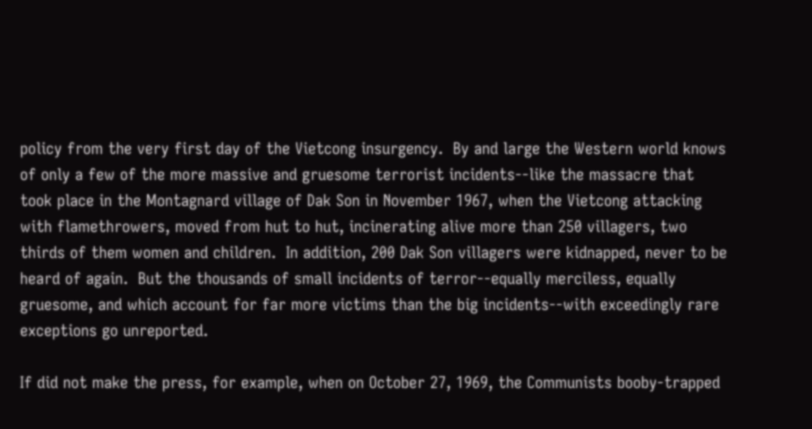policy from the very first day of the Vietcong insurgency.  By and large the Western world knows of only a few of the more massive and gruesome terrorist incidents--like the massacre that took place in the Montagnard village of Dak Son in November 1967, when the Vietcong attacking with flamethrowers, moved from hut to hut, incinerating alive more than 250 villagers, two thirds of them women and children.  In addition, 200 Dak Son villagers were kidnapped, never to be heard of again.  But the thousands of small incidents of terror--equally merciless, equally gruesome, and which account for far more victims than the big incidents--with exceedingly rare exceptions go unreported.

If did not make the press, for example, when on October 27, 1969, the Communists booby-trapped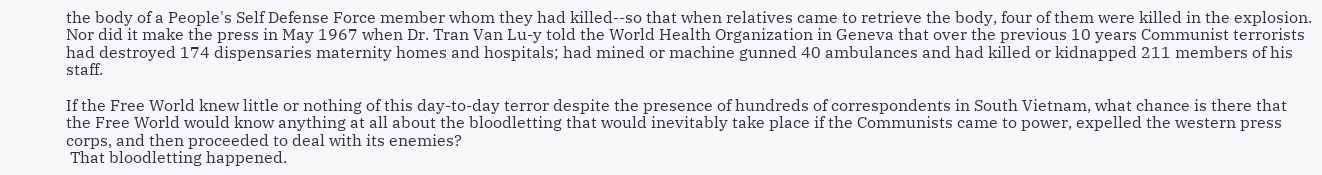the body of a People's Self Defense Force member whom they had killed--so that when relatives came to retrieve the body, four of them were killed in the explosion. Nor did it make the press in May 1967 when Dr. Tran Van Lu-y told the World Health Organization in Geneva that over the previous 10 years Communist terrorists had destroyed 174 dispensaries maternity homes and hospitals; had mined or machine gunned 40 ambulances and had killed or kidnapped 211 members of his staff.

If the Free World knew little or nothing of this day-to-day terror despite the presence of hundreds of correspondents in South Vietnam, what chance is there that the Free World would know anything at all about the bloodletting that would inevitably take place if the Communists came to power, expelled the western press corps, and then proceeded to deal with its enemies?
 That bloodletting happened.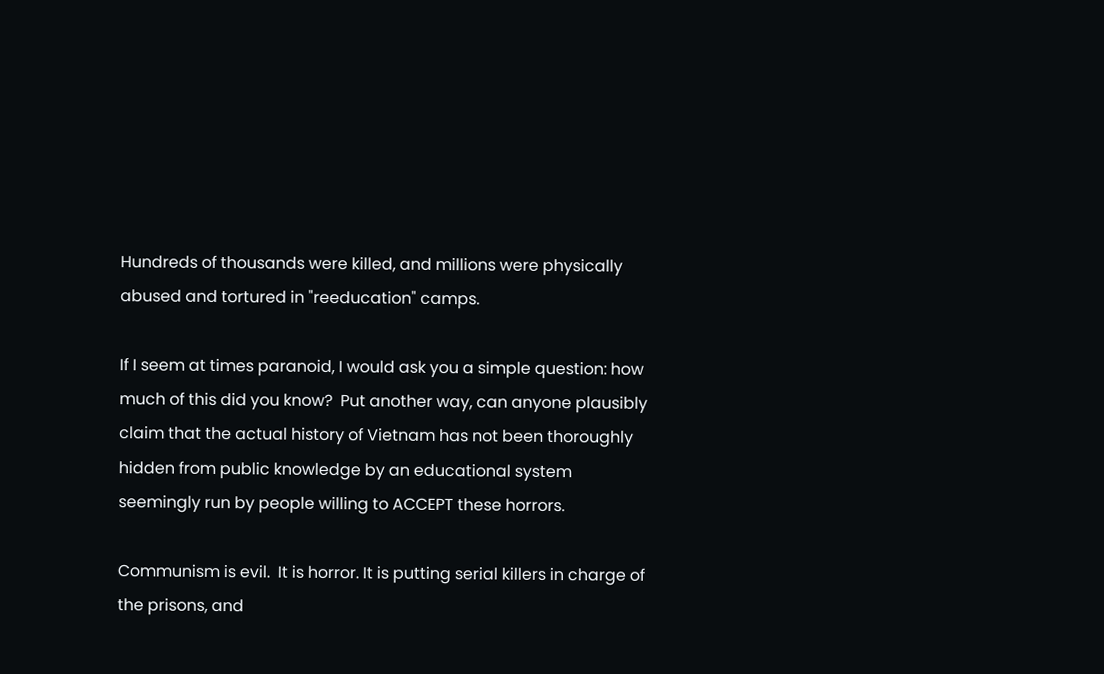Hundreds of thousands were killed, and millions were physically abused and tortured in "reeducation" camps.

If I seem at times paranoid, I would ask you a simple question: how much of this did you know?  Put another way, can anyone plausibly claim that the actual history of Vietnam has not been thoroughly hidden from public knowledge by an educational system seemingly run by people willing to ACCEPT these horrors.

Communism is evil.  It is horror. It is putting serial killers in charge of the prisons, and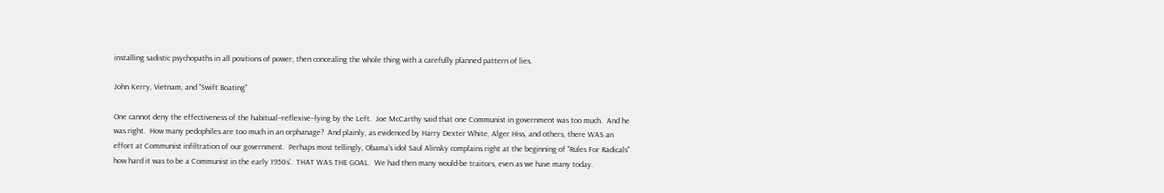installing sadistic psychopaths in all positions of power, then concealing the whole thing with a carefully planned pattern of lies.

John Kerry, Vietnam, and "Swift Boating"

One cannot deny the effectiveness of the habitual--reflexive--lying by the Left.  Joe McCarthy said that one Communist in government was too much.  And he was right.  How many pedophiles are too much in an orphanage?  And plainly, as evidenced by Harry Dexter White, Alger Hiss, and others, there WAS an effort at Communist infiltration of our government.  Perhaps most tellingly, Obama's idol Saul Alinsky complains right at the beginning of "Rules For Radicals" how hard it was to be a Communist in the early 1950s'.  THAT WAS THE GOAL.  We had then many would-be traitors, even as we have many today.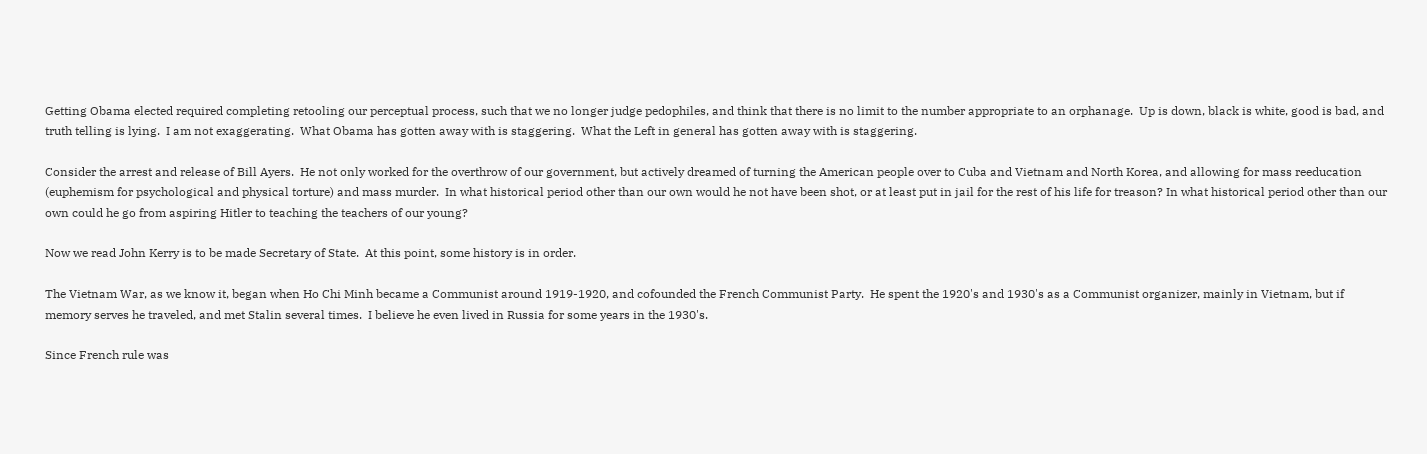Getting Obama elected required completing retooling our perceptual process, such that we no longer judge pedophiles, and think that there is no limit to the number appropriate to an orphanage.  Up is down, black is white, good is bad, and truth telling is lying.  I am not exaggerating.  What Obama has gotten away with is staggering.  What the Left in general has gotten away with is staggering.

Consider the arrest and release of Bill Ayers.  He not only worked for the overthrow of our government, but actively dreamed of turning the American people over to Cuba and Vietnam and North Korea, and allowing for mass reeducation (euphemism for psychological and physical torture) and mass murder.  In what historical period other than our own would he not have been shot, or at least put in jail for the rest of his life for treason? In what historical period other than our own could he go from aspiring Hitler to teaching the teachers of our young?

Now we read John Kerry is to be made Secretary of State.  At this point, some history is in order.

The Vietnam War, as we know it, began when Ho Chi Minh became a Communist around 1919-1920, and cofounded the French Communist Party.  He spent the 1920's and 1930's as a Communist organizer, mainly in Vietnam, but if memory serves he traveled, and met Stalin several times.  I believe he even lived in Russia for some years in the 1930's.

Since French rule was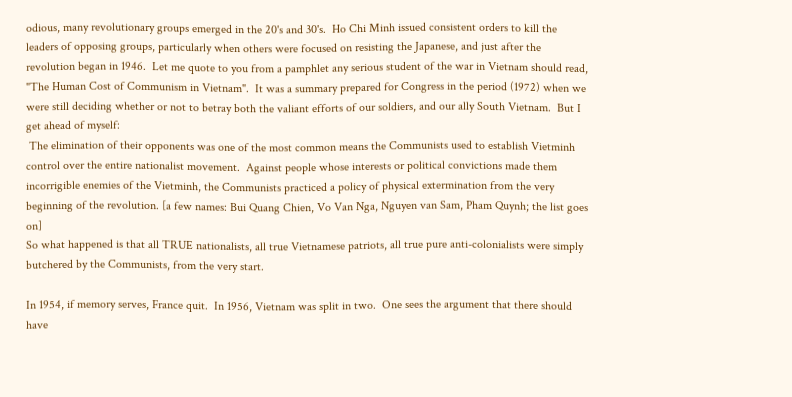odious, many revolutionary groups emerged in the 20's and 30's.  Ho Chi Minh issued consistent orders to kill the leaders of opposing groups, particularly when others were focused on resisting the Japanese, and just after the revolution began in 1946.  Let me quote to you from a pamphlet any serious student of the war in Vietnam should read, "The Human Cost of Communism in Vietnam".  It was a summary prepared for Congress in the period (1972) when we were still deciding whether or not to betray both the valiant efforts of our soldiers, and our ally South Vietnam.  But I get ahead of myself:
 The elimination of their opponents was one of the most common means the Communists used to establish Vietminh control over the entire nationalist movement.  Against people whose interests or political convictions made them incorrigible enemies of the Vietminh, the Communists practiced a policy of physical extermination from the very beginning of the revolution. [a few names: Bui Quang Chien, Vo Van Nga, Nguyen van Sam, Pham Quynh; the list goes on]
So what happened is that all TRUE nationalists, all true Vietnamese patriots, all true pure anti-colonialists were simply butchered by the Communists, from the very start.

In 1954, if memory serves, France quit.  In 1956, Vietnam was split in two.  One sees the argument that there should have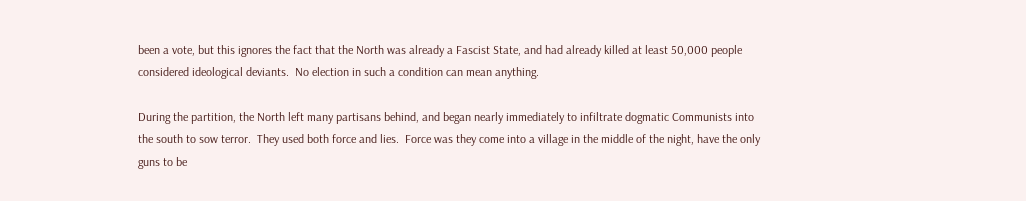been a vote, but this ignores the fact that the North was already a Fascist State, and had already killed at least 50,000 people considered ideological deviants.  No election in such a condition can mean anything.

During the partition, the North left many partisans behind, and began nearly immediately to infiltrate dogmatic Communists into the south to sow terror.  They used both force and lies.  Force was they come into a village in the middle of the night, have the only guns to be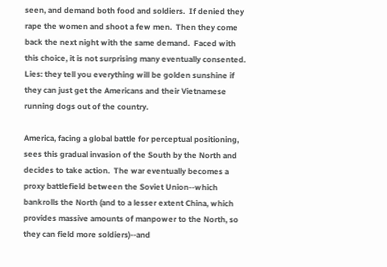seen, and demand both food and soldiers.  If denied they rape the women and shoot a few men.  Then they come back the next night with the same demand.  Faced with this choice, it is not surprising many eventually consented.  Lies: they tell you everything will be golden sunshine if they can just get the Americans and their Vietnamese running dogs out of the country.

America, facing a global battle for perceptual positioning, sees this gradual invasion of the South by the North and decides to take action.  The war eventually becomes a proxy battlefield between the Soviet Union--which bankrolls the North (and to a lesser extent China, which provides massive amounts of manpower to the North, so they can field more soldiers)--and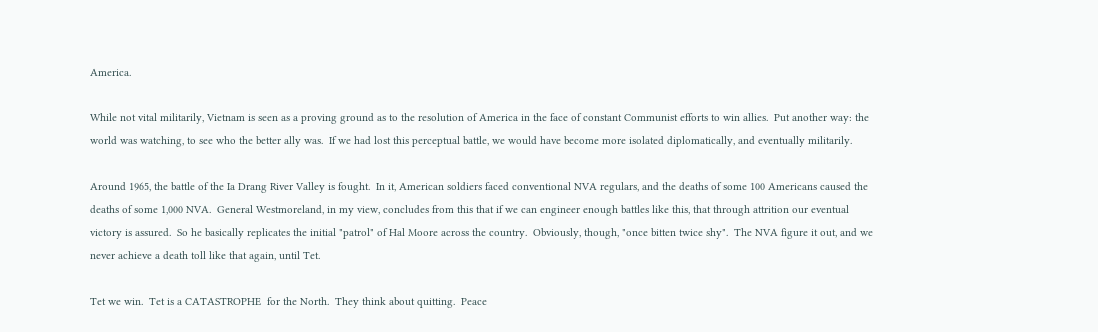America.

While not vital militarily, Vietnam is seen as a proving ground as to the resolution of America in the face of constant Communist efforts to win allies.  Put another way: the world was watching, to see who the better ally was.  If we had lost this perceptual battle, we would have become more isolated diplomatically, and eventually militarily.

Around 1965, the battle of the Ia Drang River Valley is fought.  In it, American soldiers faced conventional NVA regulars, and the deaths of some 100 Americans caused the deaths of some 1,000 NVA.  General Westmoreland, in my view, concludes from this that if we can engineer enough battles like this, that through attrition our eventual victory is assured.  So he basically replicates the initial "patrol" of Hal Moore across the country.  Obviously, though, "once bitten twice shy".  The NVA figure it out, and we never achieve a death toll like that again, until Tet.

Tet we win.  Tet is a CATASTROPHE  for the North.  They think about quitting.  Peace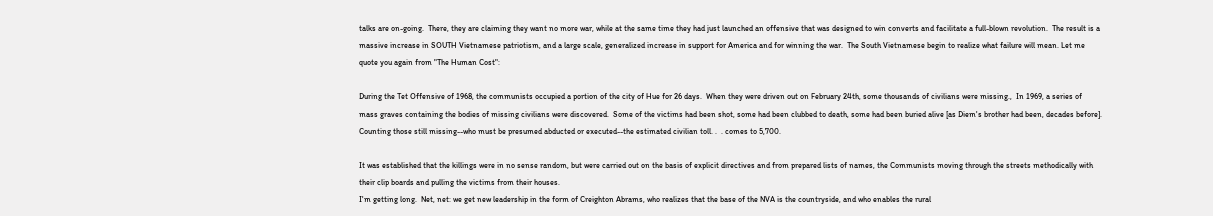talks are on-going.  There, they are claiming they want no more war, while at the same time they had just launched an offensive that was designed to win converts and facilitate a full-blown revolution.  The result is a massive increase in SOUTH Vietnamese patriotism, and a large scale, generalized increase in support for America and for winning the war.  The South Vietnamese begin to realize what failure will mean. Let me quote you again from "The Human Cost":

During the Tet Offensive of 1968, the communists occupied a portion of the city of Hue for 26 days.  When they were driven out on February 24th, some thousands of civilians were missing.,  In 1969, a series of mass graves containing the bodies of missing civilians were discovered.  Some of the victims had been shot, some had been clubbed to death, some had been buried alive [as Diem's brother had been, decades before].  Counting those still missing--who must be presumed abducted or executed--the estimated civilian toll. .  . comes to 5,700.

It was established that the killings were in no sense random, but were carried out on the basis of explicit directives and from prepared lists of names, the Communists moving through the streets methodically with their clip boards and pulling the victims from their houses.
I'm getting long.  Net, net: we get new leadership in the form of Creighton Abrams, who realizes that the base of the NVA is the countryside, and who enables the rural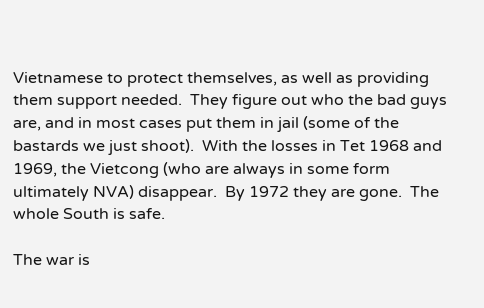Vietnamese to protect themselves, as well as providing them support needed.  They figure out who the bad guys are, and in most cases put them in jail (some of the bastards we just shoot).  With the losses in Tet 1968 and 1969, the Vietcong (who are always in some form ultimately NVA) disappear.  By 1972 they are gone.  The whole South is safe.

The war is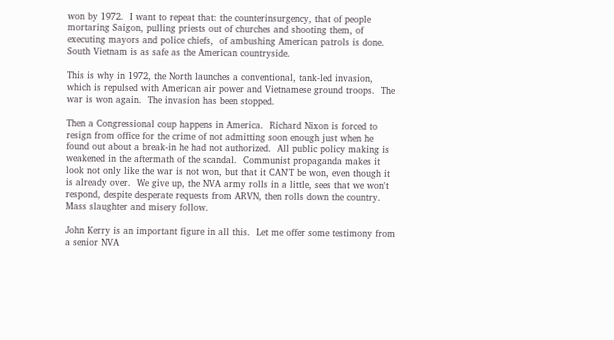won by 1972.  I want to repeat that: the counterinsurgency, that of people mortaring Saigon, pulling priests out of churches and shooting them, of executing mayors and police chiefs,  of ambushing American patrols is done.  South Vietnam is as safe as the American countryside.

This is why in 1972, the North launches a conventional, tank-led invasion, which is repulsed with American air power and Vietnamese ground troops.  The war is won again.  The invasion has been stopped.

Then a Congressional coup happens in America.  Richard Nixon is forced to resign from office for the crime of not admitting soon enough just when he found out about a break-in he had not authorized.  All public policy making is weakened in the aftermath of the scandal.  Communist propaganda makes it look not only like the war is not won, but that it CAN'T be won, even though it is already over.  We give up, the NVA army rolls in a little, sees that we won't respond, despite desperate requests from ARVN, then rolls down the country.  Mass slaughter and misery follow.

John Kerry is an important figure in all this.  Let me offer some testimony from a senior NVA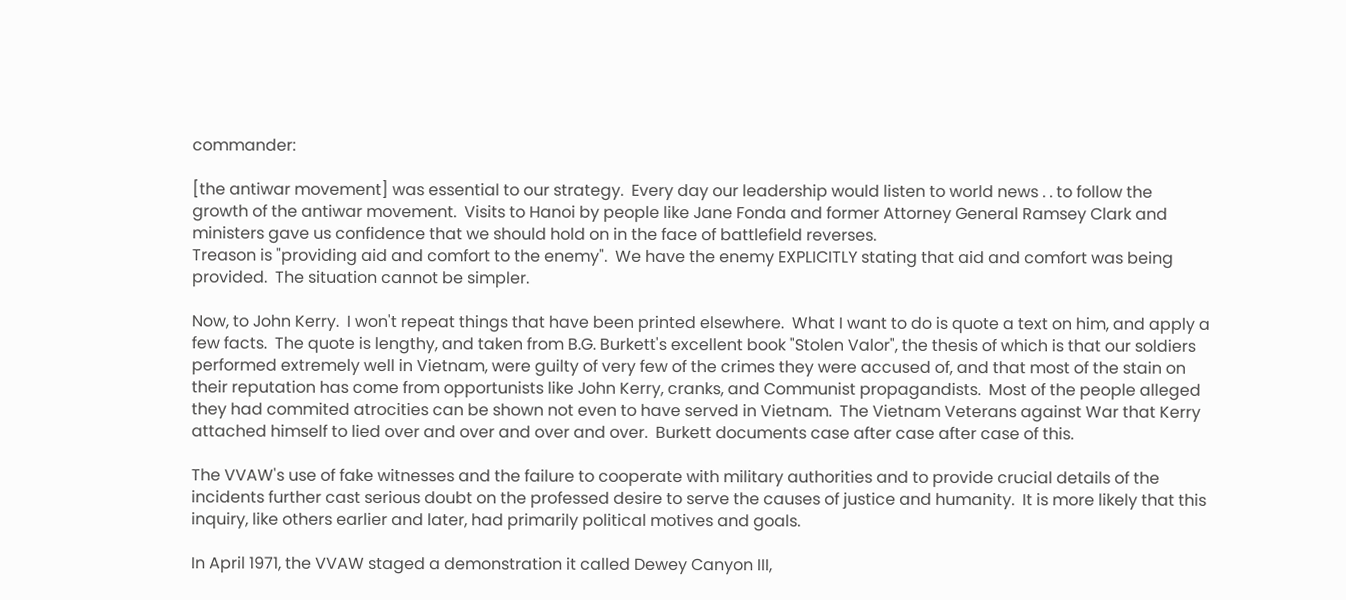commander:

[the antiwar movement] was essential to our strategy.  Every day our leadership would listen to world news . . to follow the growth of the antiwar movement.  Visits to Hanoi by people like Jane Fonda and former Attorney General Ramsey Clark and ministers gave us confidence that we should hold on in the face of battlefield reverses.
Treason is "providing aid and comfort to the enemy".  We have the enemy EXPLICITLY stating that aid and comfort was being provided.  The situation cannot be simpler.

Now, to John Kerry.  I won't repeat things that have been printed elsewhere.  What I want to do is quote a text on him, and apply a few facts.  The quote is lengthy, and taken from B.G. Burkett's excellent book "Stolen Valor", the thesis of which is that our soldiers performed extremely well in Vietnam, were guilty of very few of the crimes they were accused of, and that most of the stain on their reputation has come from opportunists like John Kerry, cranks, and Communist propagandists.  Most of the people alleged they had commited atrocities can be shown not even to have served in Vietnam.  The Vietnam Veterans against War that Kerry attached himself to lied over and over and over and over.  Burkett documents case after case after case of this.

The VVAW's use of fake witnesses and the failure to cooperate with military authorities and to provide crucial details of the incidents further cast serious doubt on the professed desire to serve the causes of justice and humanity.  It is more likely that this inquiry, like others earlier and later, had primarily political motives and goals.

In April 1971, the VVAW staged a demonstration it called Dewey Canyon III,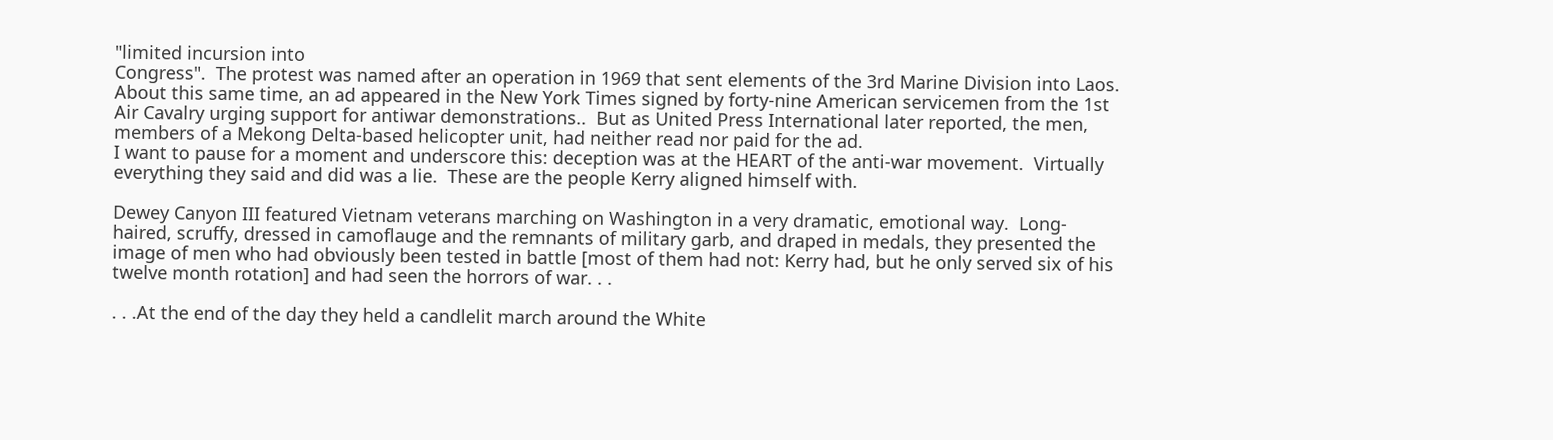"limited incursion into
Congress".  The protest was named after an operation in 1969 that sent elements of the 3rd Marine Division into Laos.  About this same time, an ad appeared in the New York Times signed by forty-nine American servicemen from the 1st Air Cavalry urging support for antiwar demonstrations..  But as United Press International later reported, the men, members of a Mekong Delta-based helicopter unit, had neither read nor paid for the ad.
I want to pause for a moment and underscore this: deception was at the HEART of the anti-war movement.  Virtually everything they said and did was a lie.  These are the people Kerry aligned himself with.

Dewey Canyon III featured Vietnam veterans marching on Washington in a very dramatic, emotional way.  Long-haired, scruffy, dressed in camoflauge and the remnants of military garb, and draped in medals, they presented the image of men who had obviously been tested in battle [most of them had not: Kerry had, but he only served six of his twelve month rotation] and had seen the horrors of war. . .

. . .At the end of the day they held a candlelit march around the White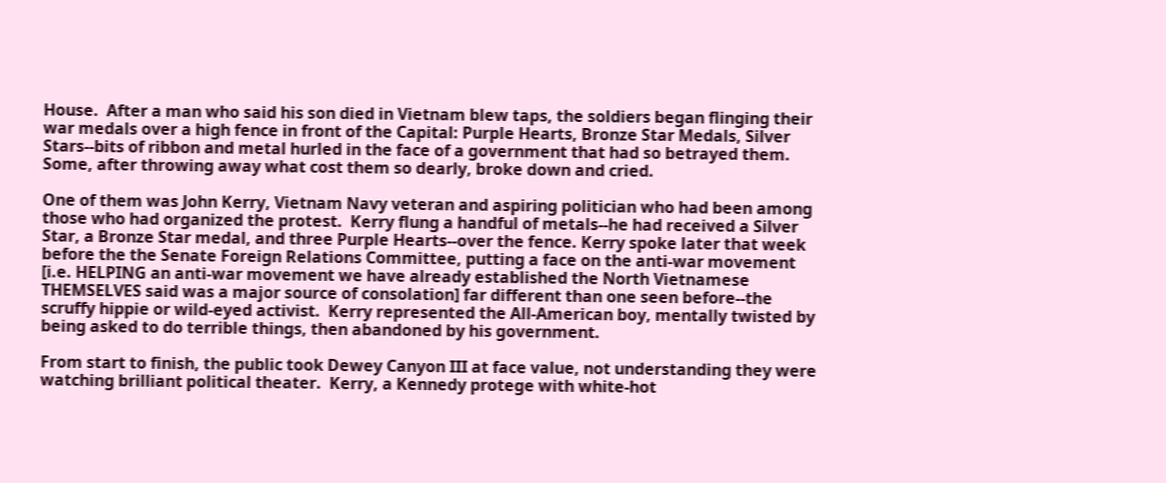House.  After a man who said his son died in Vietnam blew taps, the soldiers began flinging their war medals over a high fence in front of the Capital: Purple Hearts, Bronze Star Medals, Silver Stars--bits of ribbon and metal hurled in the face of a government that had so betrayed them.  Some, after throwing away what cost them so dearly, broke down and cried.

One of them was John Kerry, Vietnam Navy veteran and aspiring politician who had been among those who had organized the protest.  Kerry flung a handful of metals--he had received a Silver Star, a Bronze Star medal, and three Purple Hearts--over the fence. Kerry spoke later that week before the the Senate Foreign Relations Committee, putting a face on the anti-war movement [i.e. HELPING an anti-war movement we have already established the North Vietnamese THEMSELVES said was a major source of consolation] far different than one seen before--the scruffy hippie or wild-eyed activist.  Kerry represented the All-American boy, mentally twisted by being asked to do terrible things, then abandoned by his government.

From start to finish, the public took Dewey Canyon III at face value, not understanding they were watching brilliant political theater.  Kerry, a Kennedy protege with white-hot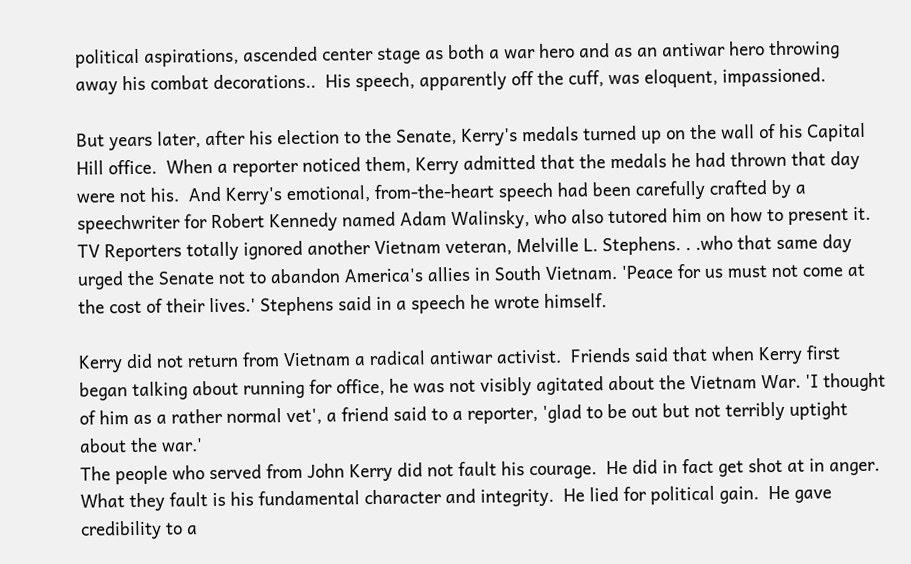political aspirations, ascended center stage as both a war hero and as an antiwar hero throwing away his combat decorations..  His speech, apparently off the cuff, was eloquent, impassioned.

But years later, after his election to the Senate, Kerry's medals turned up on the wall of his Capital Hill office.  When a reporter noticed them, Kerry admitted that the medals he had thrown that day were not his.  And Kerry's emotional, from-the-heart speech had been carefully crafted by a speechwriter for Robert Kennedy named Adam Walinsky, who also tutored him on how to present it.  TV Reporters totally ignored another Vietnam veteran, Melville L. Stephens. . .who that same day urged the Senate not to abandon America's allies in South Vietnam. 'Peace for us must not come at the cost of their lives.' Stephens said in a speech he wrote himself.

Kerry did not return from Vietnam a radical antiwar activist.  Friends said that when Kerry first began talking about running for office, he was not visibly agitated about the Vietnam War. 'I thought of him as a rather normal vet', a friend said to a reporter, 'glad to be out but not terribly uptight about the war.'
The people who served from John Kerry did not fault his courage.  He did in fact get shot at in anger. What they fault is his fundamental character and integrity.  He lied for political gain.  He gave credibility to a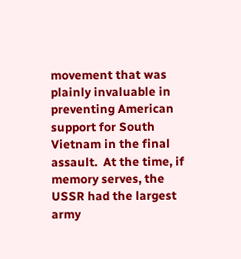movement that was plainly invaluable in preventing American support for South Vietnam in the final assault.  At the time, if memory serves, the USSR had the largest army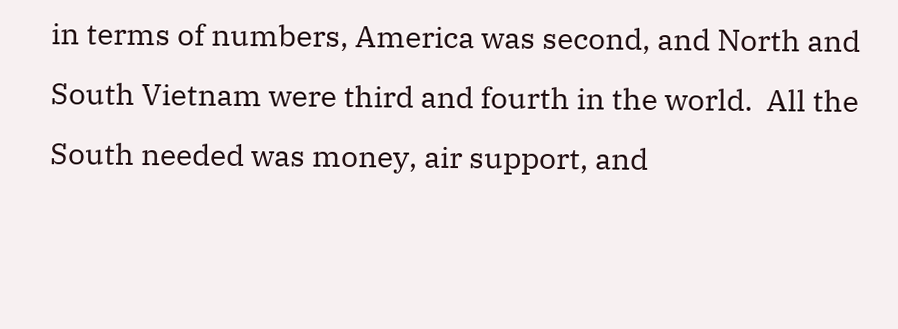in terms of numbers, America was second, and North and South Vietnam were third and fourth in the world.  All the South needed was money, air support, and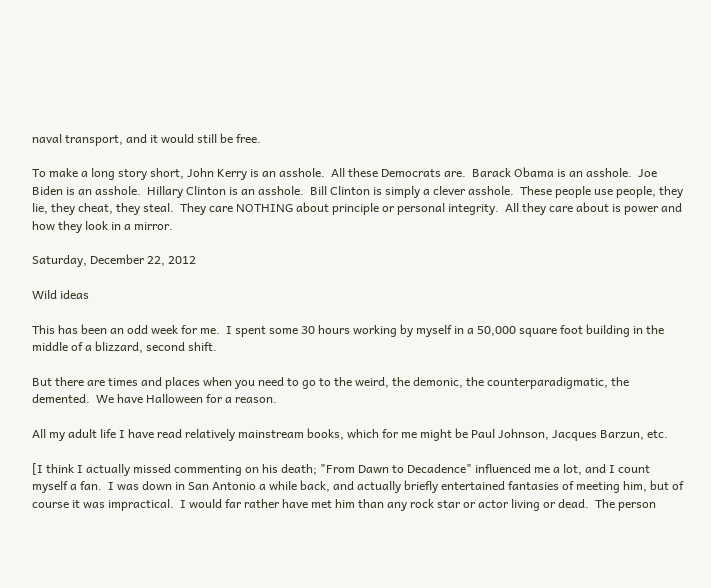naval transport, and it would still be free.

To make a long story short, John Kerry is an asshole.  All these Democrats are.  Barack Obama is an asshole.  Joe Biden is an asshole.  Hillary Clinton is an asshole.  Bill Clinton is simply a clever asshole.  These people use people, they lie, they cheat, they steal.  They care NOTHING about principle or personal integrity.  All they care about is power and how they look in a mirror.

Saturday, December 22, 2012

Wild ideas

This has been an odd week for me.  I spent some 30 hours working by myself in a 50,000 square foot building in the middle of a blizzard, second shift.

But there are times and places when you need to go to the weird, the demonic, the counterparadigmatic, the demented.  We have Halloween for a reason.

All my adult life I have read relatively mainstream books, which for me might be Paul Johnson, Jacques Barzun, etc.

[I think I actually missed commenting on his death; "From Dawn to Decadence" influenced me a lot, and I count myself a fan.  I was down in San Antonio a while back, and actually briefly entertained fantasies of meeting him, but of course it was impractical.  I would far rather have met him than any rock star or actor living or dead.  The person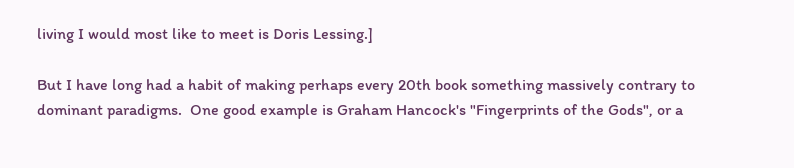living I would most like to meet is Doris Lessing.]

But I have long had a habit of making perhaps every 20th book something massively contrary to dominant paradigms.  One good example is Graham Hancock's "Fingerprints of the Gods", or a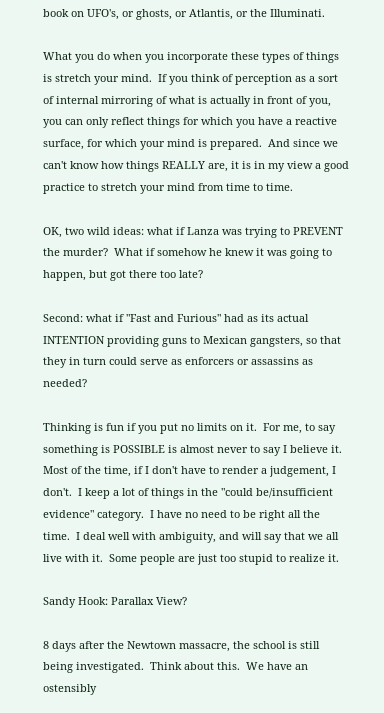book on UFO's, or ghosts, or Atlantis, or the Illuminati.

What you do when you incorporate these types of things is stretch your mind.  If you think of perception as a sort of internal mirroring of what is actually in front of you, you can only reflect things for which you have a reactive surface, for which your mind is prepared.  And since we can't know how things REALLY are, it is in my view a good practice to stretch your mind from time to time.

OK, two wild ideas: what if Lanza was trying to PREVENT the murder?  What if somehow he knew it was going to happen, but got there too late?

Second: what if "Fast and Furious" had as its actual INTENTION providing guns to Mexican gangsters, so that they in turn could serve as enforcers or assassins as needed?

Thinking is fun if you put no limits on it.  For me, to say something is POSSIBLE is almost never to say I believe it.  Most of the time, if I don't have to render a judgement, I don't.  I keep a lot of things in the "could be/insufficient evidence" category.  I have no need to be right all the time.  I deal well with ambiguity, and will say that we all live with it.  Some people are just too stupid to realize it.

Sandy Hook: Parallax View?

8 days after the Newtown massacre, the school is still being investigated.  Think about this.  We have an ostensibly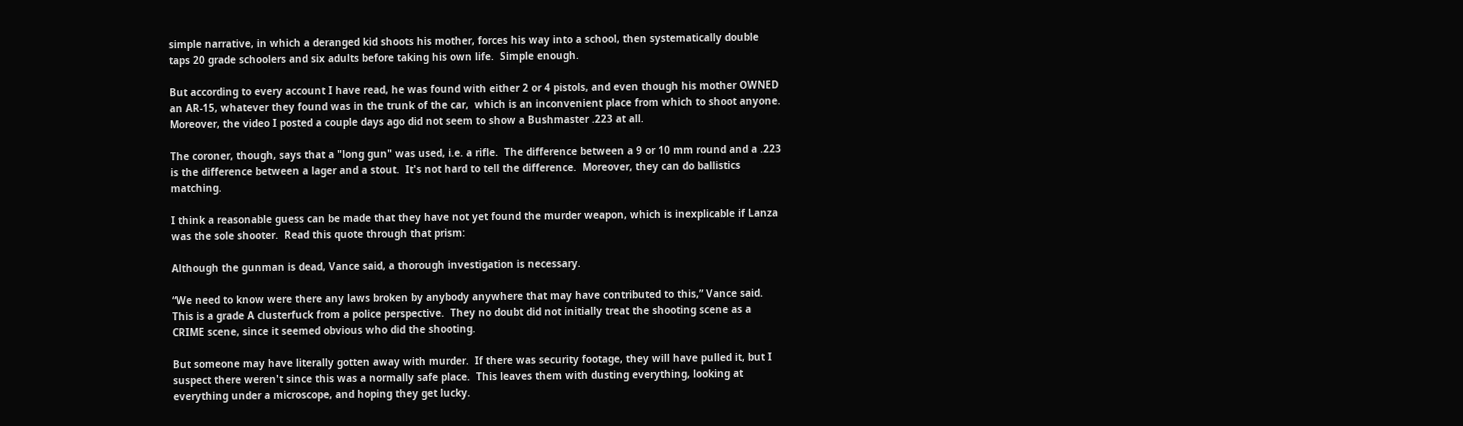simple narrative, in which a deranged kid shoots his mother, forces his way into a school, then systematically double taps 20 grade schoolers and six adults before taking his own life.  Simple enough.

But according to every account I have read, he was found with either 2 or 4 pistols, and even though his mother OWNED an AR-15, whatever they found was in the trunk of the car,  which is an inconvenient place from which to shoot anyone.  Moreover, the video I posted a couple days ago did not seem to show a Bushmaster .223 at all.

The coroner, though, says that a "long gun" was used, i.e. a rifle.  The difference between a 9 or 10 mm round and a .223 is the difference between a lager and a stout.  It's not hard to tell the difference.  Moreover, they can do ballistics matching.

I think a reasonable guess can be made that they have not yet found the murder weapon, which is inexplicable if Lanza was the sole shooter.  Read this quote through that prism:

Although the gunman is dead, Vance said, a thorough investigation is necessary.

“We need to know were there any laws broken by anybody anywhere that may have contributed to this,” Vance said.
This is a grade A clusterfuck from a police perspective.  They no doubt did not initially treat the shooting scene as a CRIME scene, since it seemed obvious who did the shooting.

But someone may have literally gotten away with murder.  If there was security footage, they will have pulled it, but I suspect there weren't since this was a normally safe place.  This leaves them with dusting everything, looking at everything under a microscope, and hoping they get lucky.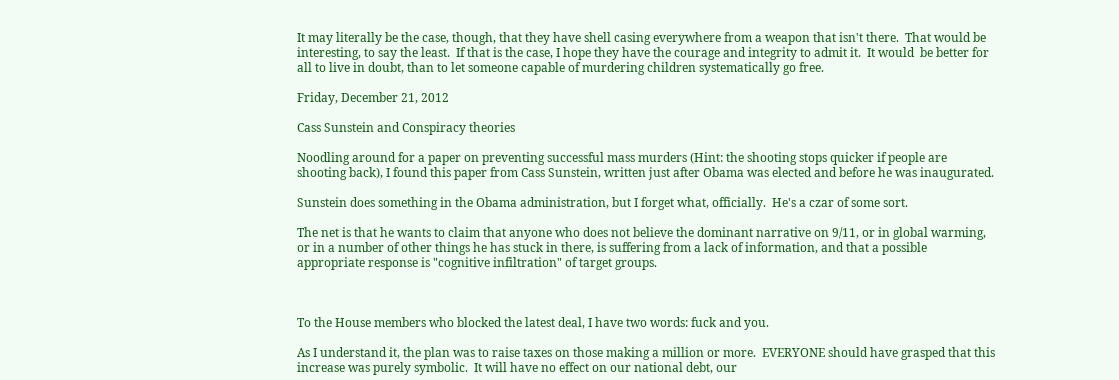It may literally be the case, though, that they have shell casing everywhere from a weapon that isn't there.  That would be interesting, to say the least.  If that is the case, I hope they have the courage and integrity to admit it.  It would  be better for all to live in doubt, than to let someone capable of murdering children systematically go free.

Friday, December 21, 2012

Cass Sunstein and Conspiracy theories

Noodling around for a paper on preventing successful mass murders (Hint: the shooting stops quicker if people are shooting back), I found this paper from Cass Sunstein, written just after Obama was elected and before he was inaugurated.

Sunstein does something in the Obama administration, but I forget what, officially.  He's a czar of some sort.

The net is that he wants to claim that anyone who does not believe the dominant narrative on 9/11, or in global warming, or in a number of other things he has stuck in there, is suffering from a lack of information, and that a possible appropriate response is "cognitive infiltration" of target groups.



To the House members who blocked the latest deal, I have two words: fuck and you.

As I understand it, the plan was to raise taxes on those making a million or more.  EVERYONE should have grasped that this increase was purely symbolic.  It will have no effect on our national debt, our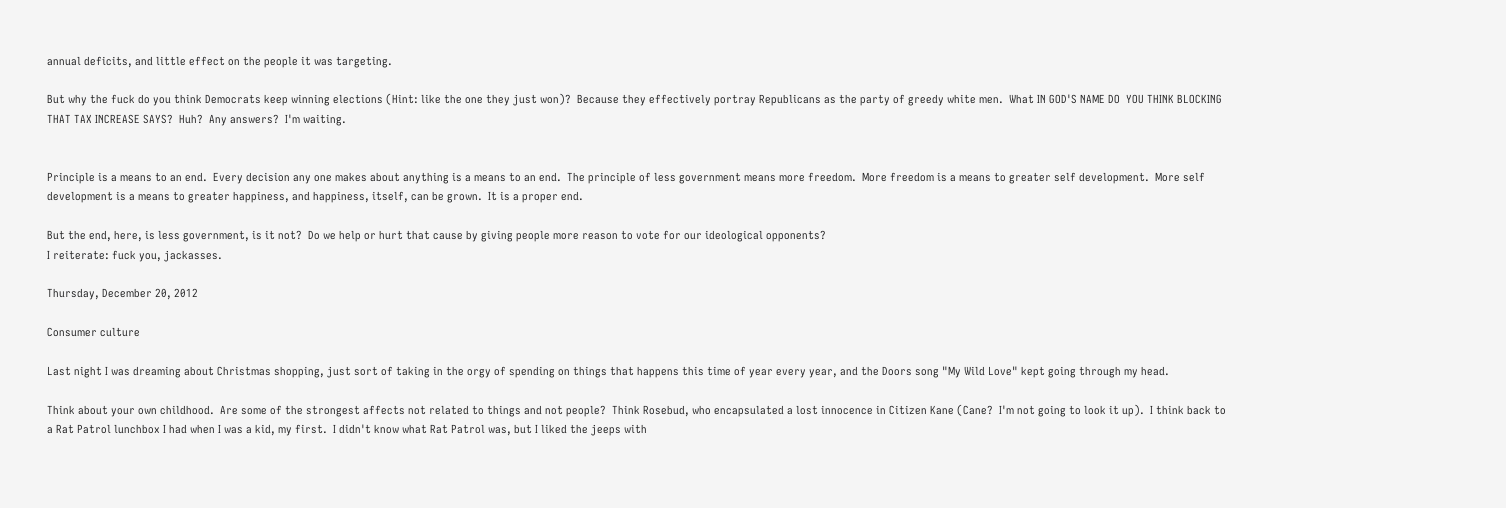annual deficits, and little effect on the people it was targeting.

But why the fuck do you think Democrats keep winning elections (Hint: like the one they just won)?  Because they effectively portray Republicans as the party of greedy white men.  What IN GOD'S NAME DO  YOU THINK BLOCKING THAT TAX INCREASE SAYS?  Huh?  Any answers?  I'm waiting.


Principle is a means to an end.  Every decision any one makes about anything is a means to an end.  The principle of less government means more freedom.  More freedom is a means to greater self development.  More self development is a means to greater happiness, and happiness, itself, can be grown.  It is a proper end.

But the end, here, is less government, is it not?  Do we help or hurt that cause by giving people more reason to vote for our ideological opponents?
I reiterate: fuck you, jackasses.

Thursday, December 20, 2012

Consumer culture

Last night I was dreaming about Christmas shopping, just sort of taking in the orgy of spending on things that happens this time of year every year, and the Doors song "My Wild Love" kept going through my head.

Think about your own childhood.  Are some of the strongest affects not related to things and not people?  Think Rosebud, who encapsulated a lost innocence in Citizen Kane (Cane?  I'm not going to look it up).  I think back to a Rat Patrol lunchbox I had when I was a kid, my first.  I didn't know what Rat Patrol was, but I liked the jeeps with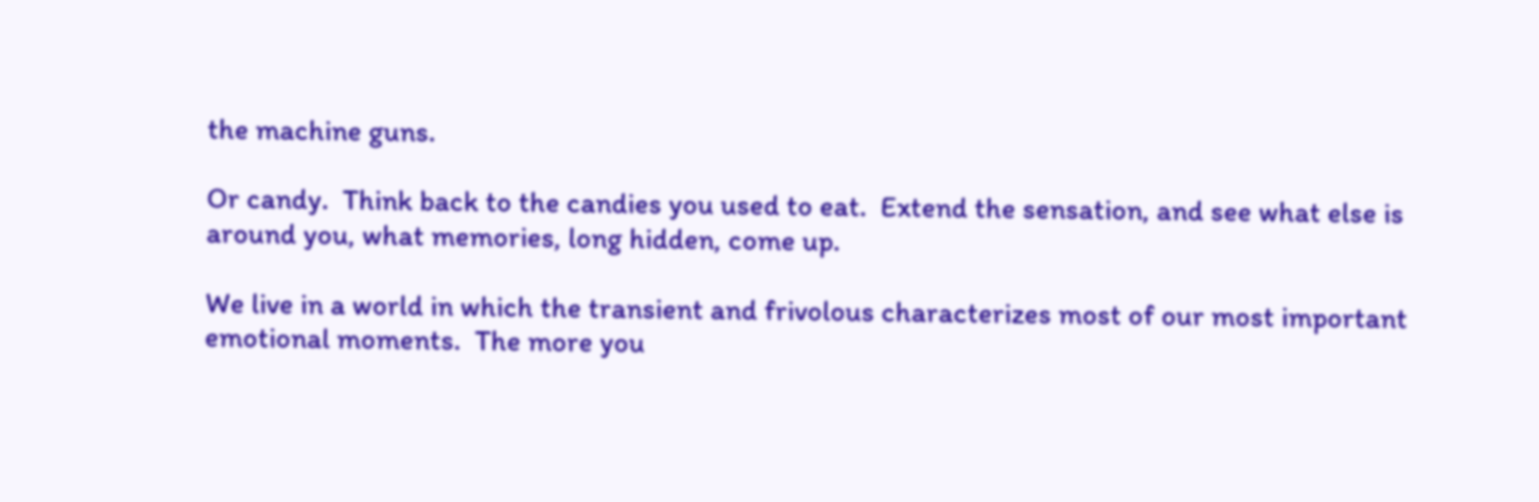the machine guns.

Or candy.  Think back to the candies you used to eat.  Extend the sensation, and see what else is around you, what memories, long hidden, come up.

We live in a world in which the transient and frivolous characterizes most of our most important emotional moments.  The more you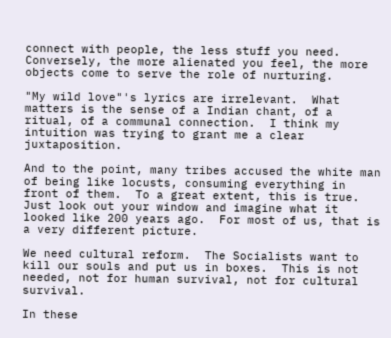connect with people, the less stuff you need.  Conversely, the more alienated you feel, the more objects come to serve the role of nurturing.

"My wild love"'s lyrics are irrelevant.  What matters is the sense of a Indian chant, of a ritual, of a communal connection.  I think my intuition was trying to grant me a clear juxtaposition.

And to the point, many tribes accused the white man of being like locusts, consuming everything in front of them.  To a great extent, this is true.  Just look out your window and imagine what it looked like 200 years ago.  For most of us, that is a very different picture.

We need cultural reform.  The Socialists want to kill our souls and put us in boxes.  This is not needed, not for human survival, not for cultural survival.

In these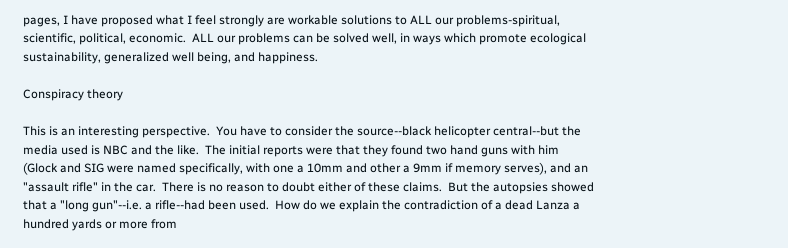pages, I have proposed what I feel strongly are workable solutions to ALL our problems-spiritual, scientific, political, economic.  ALL our problems can be solved well, in ways which promote ecological sustainability, generalized well being, and happiness.

Conspiracy theory

This is an interesting perspective.  You have to consider the source--black helicopter central--but the media used is NBC and the like.  The initial reports were that they found two hand guns with him (Glock and SIG were named specifically, with one a 10mm and other a 9mm if memory serves), and an "assault rifle" in the car.  There is no reason to doubt either of these claims.  But the autopsies showed that a "long gun"--i.e. a rifle--had been used.  How do we explain the contradiction of a dead Lanza a hundred yards or more from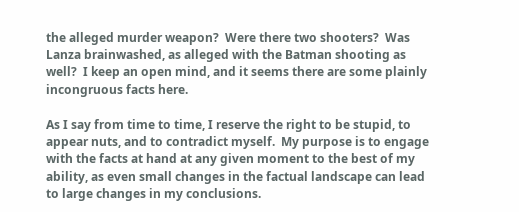the alleged murder weapon?  Were there two shooters?  Was Lanza brainwashed, as alleged with the Batman shooting as well?  I keep an open mind, and it seems there are some plainly incongruous facts here.

As I say from time to time, I reserve the right to be stupid, to appear nuts, and to contradict myself.  My purpose is to engage with the facts at hand at any given moment to the best of my ability, as even small changes in the factual landscape can lead to large changes in my conclusions.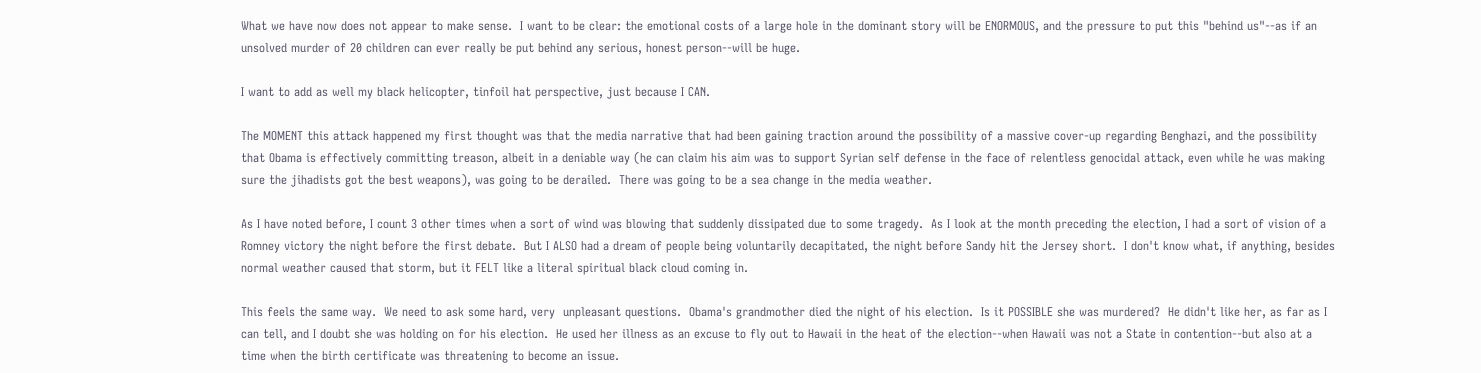What we have now does not appear to make sense.  I want to be clear: the emotional costs of a large hole in the dominant story will be ENORMOUS, and the pressure to put this "behind us"--as if an unsolved murder of 20 children can ever really be put behind any serious, honest person--will be huge.

I want to add as well my black helicopter, tinfoil hat perspective, just because I CAN.

The MOMENT this attack happened my first thought was that the media narrative that had been gaining traction around the possibility of a massive cover-up regarding Benghazi, and the possibility that Obama is effectively committing treason, albeit in a deniable way (he can claim his aim was to support Syrian self defense in the face of relentless genocidal attack, even while he was making sure the jihadists got the best weapons), was going to be derailed.  There was going to be a sea change in the media weather.

As I have noted before, I count 3 other times when a sort of wind was blowing that suddenly dissipated due to some tragedy.  As I look at the month preceding the election, I had a sort of vision of a Romney victory the night before the first debate.  But I ALSO had a dream of people being voluntarily decapitated, the night before Sandy hit the Jersey short.  I don't know what, if anything, besides normal weather caused that storm, but it FELT like a literal spiritual black cloud coming in.

This feels the same way.  We need to ask some hard, very  unpleasant questions.  Obama's grandmother died the night of his election.  Is it POSSIBLE she was murdered?  He didn't like her, as far as I can tell, and I doubt she was holding on for his election.  He used her illness as an excuse to fly out to Hawaii in the heat of the election--when Hawaii was not a State in contention--but also at a time when the birth certificate was threatening to become an issue.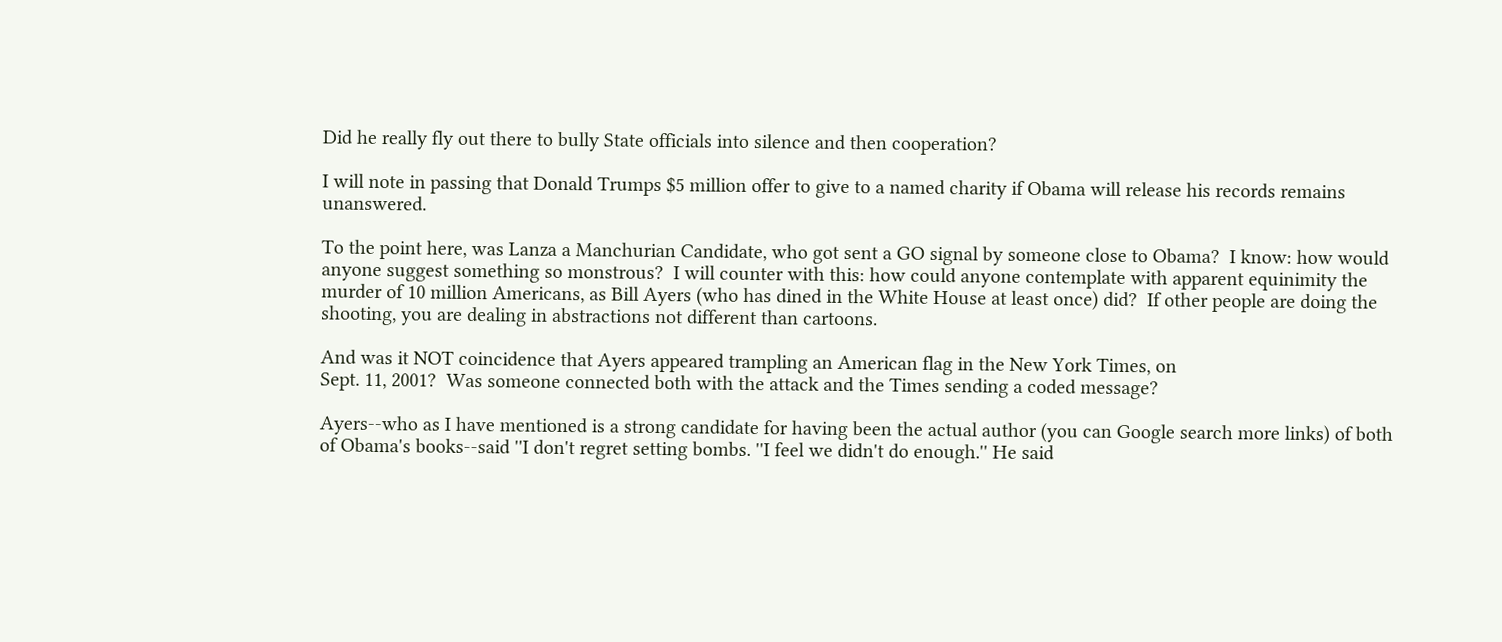Did he really fly out there to bully State officials into silence and then cooperation?

I will note in passing that Donald Trumps $5 million offer to give to a named charity if Obama will release his records remains unanswered.

To the point here, was Lanza a Manchurian Candidate, who got sent a GO signal by someone close to Obama?  I know: how would anyone suggest something so monstrous?  I will counter with this: how could anyone contemplate with apparent equinimity the murder of 10 million Americans, as Bill Ayers (who has dined in the White House at least once) did?  If other people are doing the shooting, you are dealing in abstractions not different than cartoons.

And was it NOT coincidence that Ayers appeared trampling an American flag in the New York Times, on
Sept. 11, 2001?  Was someone connected both with the attack and the Times sending a coded message?

Ayers--who as I have mentioned is a strong candidate for having been the actual author (you can Google search more links) of both of Obama's books--said ''I don't regret setting bombs. ''I feel we didn't do enough.'' He said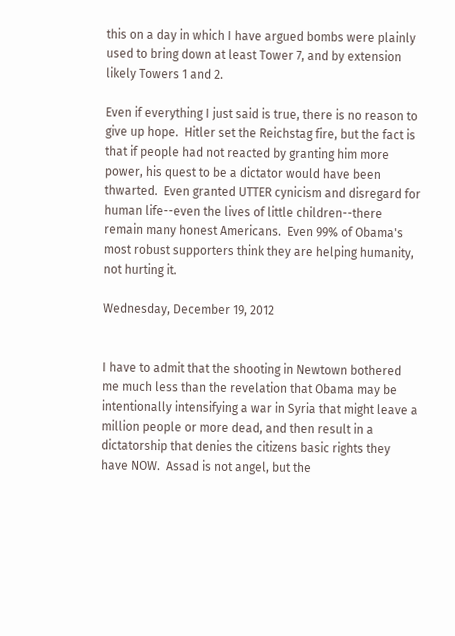this on a day in which I have argued bombs were plainly used to bring down at least Tower 7, and by extension likely Towers 1 and 2.

Even if everything I just said is true, there is no reason to give up hope.  Hitler set the Reichstag fire, but the fact is that if people had not reacted by granting him more power, his quest to be a dictator would have been thwarted.  Even granted UTTER cynicism and disregard for human life--even the lives of little children--there remain many honest Americans.  Even 99% of Obama's most robust supporters think they are helping humanity, not hurting it.

Wednesday, December 19, 2012


I have to admit that the shooting in Newtown bothered me much less than the revelation that Obama may be intentionally intensifying a war in Syria that might leave a million people or more dead, and then result in a dictatorship that denies the citizens basic rights they have NOW.  Assad is not angel, but the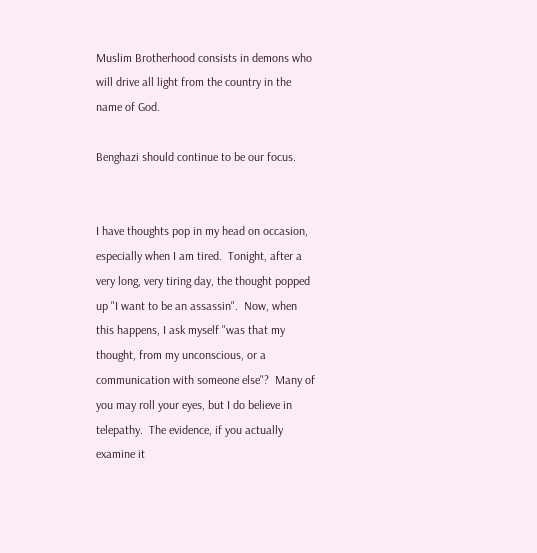Muslim Brotherhood consists in demons who will drive all light from the country in the name of God.

Benghazi should continue to be our focus.


I have thoughts pop in my head on occasion, especially when I am tired.  Tonight, after a very long, very tiring day, the thought popped up "I want to be an assassin".  Now, when this happens, I ask myself "was that my thought, from my unconscious, or a communication with someone else"?  Many of you may roll your eyes, but I do believe in telepathy.  The evidence, if you actually examine it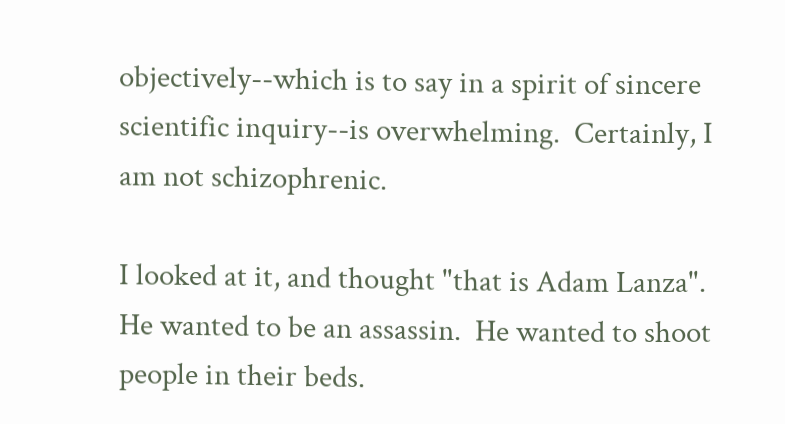objectively--which is to say in a spirit of sincere scientific inquiry--is overwhelming.  Certainly, I am not schizophrenic.

I looked at it, and thought "that is Adam Lanza".  He wanted to be an assassin.  He wanted to shoot people in their beds.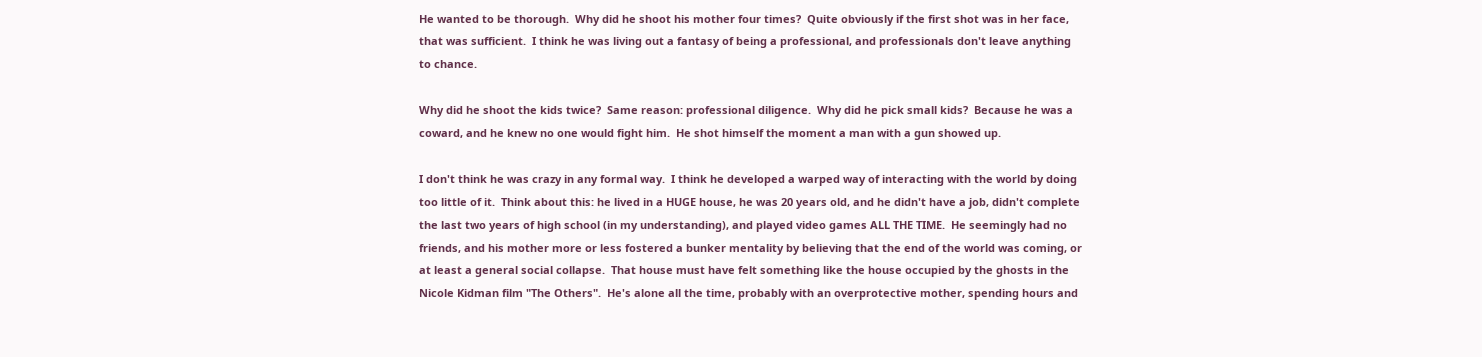He wanted to be thorough.  Why did he shoot his mother four times?  Quite obviously if the first shot was in her face, that was sufficient.  I think he was living out a fantasy of being a professional, and professionals don't leave anything to chance.

Why did he shoot the kids twice?  Same reason: professional diligence.  Why did he pick small kids?  Because he was a coward, and he knew no one would fight him.  He shot himself the moment a man with a gun showed up.

I don't think he was crazy in any formal way.  I think he developed a warped way of interacting with the world by doing too little of it.  Think about this: he lived in a HUGE house, he was 20 years old, and he didn't have a job, didn't complete the last two years of high school (in my understanding), and played video games ALL THE TIME.  He seemingly had no friends, and his mother more or less fostered a bunker mentality by believing that the end of the world was coming, or at least a general social collapse.  That house must have felt something like the house occupied by the ghosts in the Nicole Kidman film "The Others".  He's alone all the time, probably with an overprotective mother, spending hours and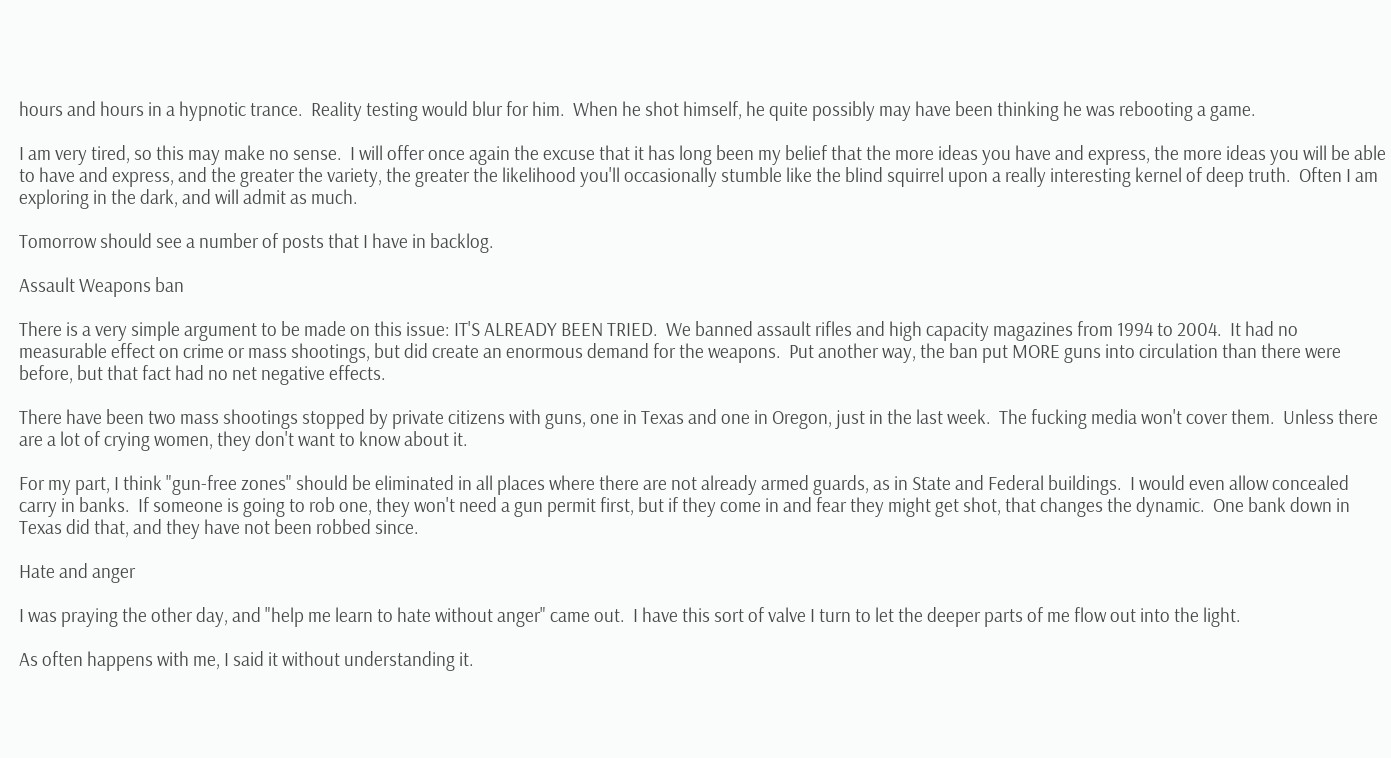hours and hours in a hypnotic trance.  Reality testing would blur for him.  When he shot himself, he quite possibly may have been thinking he was rebooting a game.

I am very tired, so this may make no sense.  I will offer once again the excuse that it has long been my belief that the more ideas you have and express, the more ideas you will be able to have and express, and the greater the variety, the greater the likelihood you'll occasionally stumble like the blind squirrel upon a really interesting kernel of deep truth.  Often I am exploring in the dark, and will admit as much.

Tomorrow should see a number of posts that I have in backlog.

Assault Weapons ban

There is a very simple argument to be made on this issue: IT'S ALREADY BEEN TRIED.  We banned assault rifles and high capacity magazines from 1994 to 2004.  It had no measurable effect on crime or mass shootings, but did create an enormous demand for the weapons.  Put another way, the ban put MORE guns into circulation than there were before, but that fact had no net negative effects.

There have been two mass shootings stopped by private citizens with guns, one in Texas and one in Oregon, just in the last week.  The fucking media won't cover them.  Unless there are a lot of crying women, they don't want to know about it.

For my part, I think "gun-free zones" should be eliminated in all places where there are not already armed guards, as in State and Federal buildings.  I would even allow concealed carry in banks.  If someone is going to rob one, they won't need a gun permit first, but if they come in and fear they might get shot, that changes the dynamic.  One bank down in Texas did that, and they have not been robbed since.

Hate and anger

I was praying the other day, and "help me learn to hate without anger" came out.  I have this sort of valve I turn to let the deeper parts of me flow out into the light.

As often happens with me, I said it without understanding it.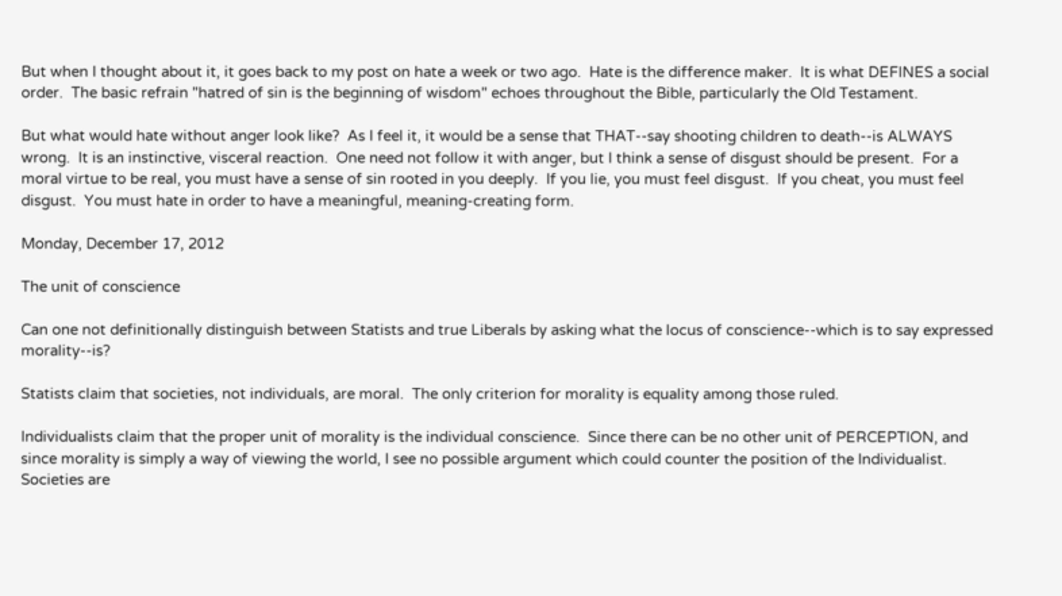But when I thought about it, it goes back to my post on hate a week or two ago.  Hate is the difference maker.  It is what DEFINES a social order.  The basic refrain "hatred of sin is the beginning of wisdom" echoes throughout the Bible, particularly the Old Testament.

But what would hate without anger look like?  As I feel it, it would be a sense that THAT--say shooting children to death--is ALWAYS wrong.  It is an instinctive, visceral reaction.  One need not follow it with anger, but I think a sense of disgust should be present.  For a moral virtue to be real, you must have a sense of sin rooted in you deeply.  If you lie, you must feel disgust.  If you cheat, you must feel disgust.  You must hate in order to have a meaningful, meaning-creating form.

Monday, December 17, 2012

The unit of conscience

Can one not definitionally distinguish between Statists and true Liberals by asking what the locus of conscience--which is to say expressed morality--is?

Statists claim that societies, not individuals, are moral.  The only criterion for morality is equality among those ruled.

Individualists claim that the proper unit of morality is the individual conscience.  Since there can be no other unit of PERCEPTION, and since morality is simply a way of viewing the world, I see no possible argument which could counter the position of the Individualist.  Societies are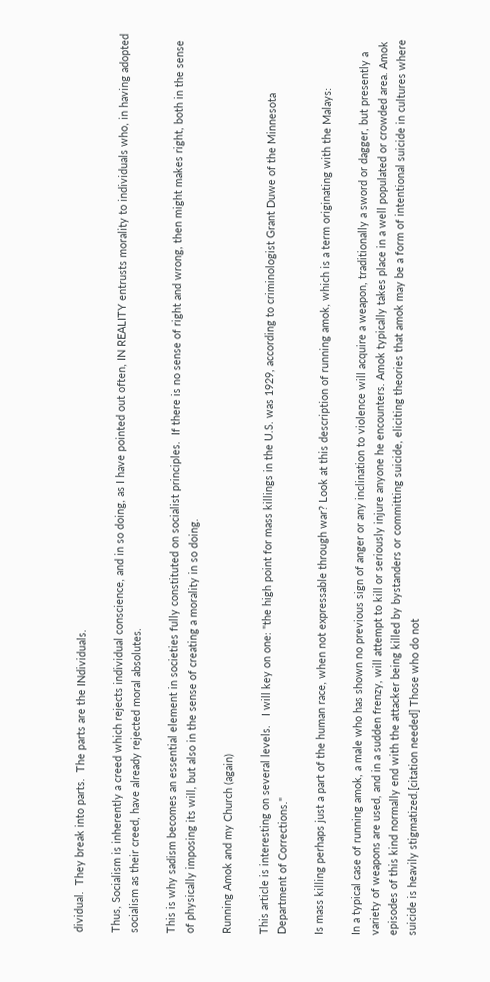dividual.  They break into parts.  The parts are the INdividuals.

Thus, Socialism is inherently a creed which rejects individual conscience, and in so doing, as I have pointed out often, IN REALITY entrusts morality to individuals who, in having adopted socialism as their creed, have already rejected moral absolutes.

This is why sadism becomes an essential element in societies fully constituted on socialist principles.  If there is no sense of right and wrong, then might makes right, both in the sense of physically imposing its will, but also in the sense of creating a morality in so doing.

Running Amok and my Church (again)

This article is interesting on several levels.   I will key on one: "the high point for mass killings in the U.S. was 1929, according to criminologist Grant Duwe of the Minnesota Department of Corrections."

Is mass killing perhaps just a part of the human race, when not expressable through war? Look at this description of running amok, which is a term originating with the Malays:

In a typical case of running amok, a male who has shown no previous sign of anger or any inclination to violence will acquire a weapon, traditionally a sword or dagger, but presently a variety of weapons are used, and in a sudden frenzy, will attempt to kill or seriously injure anyone he encounters. Amok typically takes place in a well populated or crowded area. Amok episodes of this kind normally end with the attacker being killed by bystanders or committing suicide, eliciting theories that amok may be a form of intentional suicide in cultures where suicide is heavily stigmatized.[citation needed] Those who do not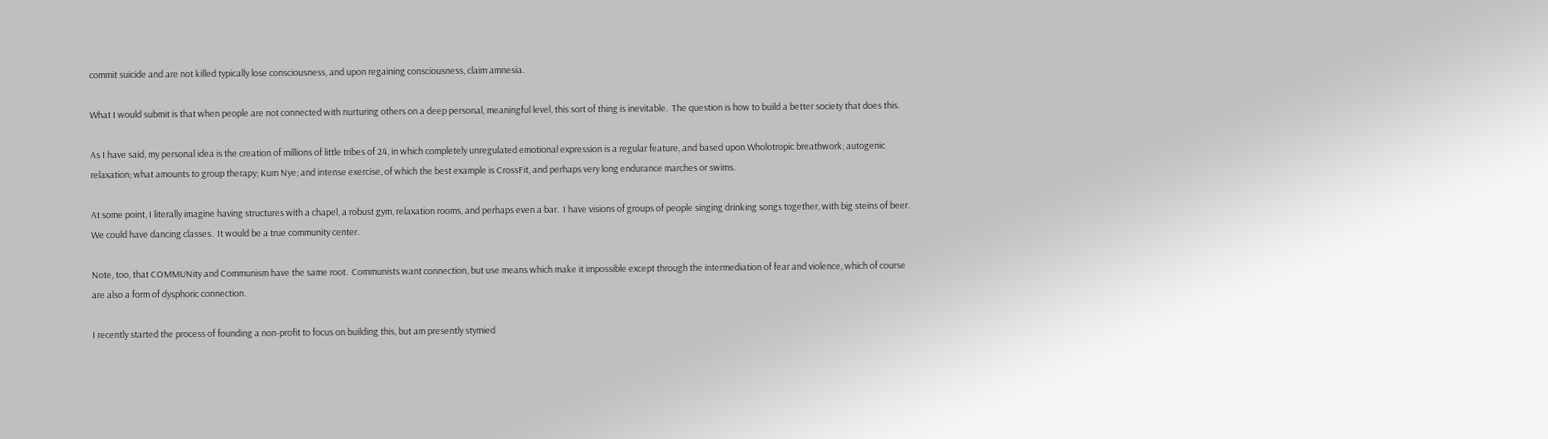commit suicide and are not killed typically lose consciousness, and upon regaining consciousness, claim amnesia.

What I would submit is that when people are not connected with nurturing others on a deep personal, meaningful level, this sort of thing is inevitable.  The question is how to build a better society that does this.

As I have said, my personal idea is the creation of millions of little tribes of 24, in which completely unregulated emotional expression is a regular feature, and based upon Wholotropic breathwork; autogenic relaxation; what amounts to group therapy; Kum Nye; and intense exercise, of which the best example is CrossFit, and perhaps very long endurance marches or swims.

At some point, I literally imagine having structures with a chapel, a robust gym, relaxation rooms, and perhaps even a bar.  I have visions of groups of people singing drinking songs together, with big steins of beer. We could have dancing classes.  It would be a true community center.

Note, too, that COMMUNity and Communism have the same root.  Communists want connection, but use means which make it impossible except through the intermediation of fear and violence, which of course are also a form of dysphoric connection.

I recently started the process of founding a non-profit to focus on building this, but am presently stymied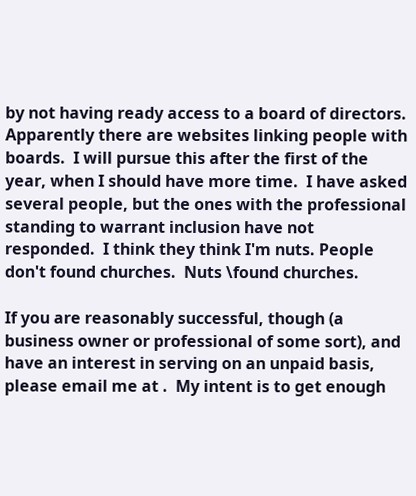by not having ready access to a board of directors.  Apparently there are websites linking people with boards.  I will pursue this after the first of the year, when I should have more time.  I have asked several people, but the ones with the professional standing to warrant inclusion have not responded.  I think they think I'm nuts. People don't found churches.  Nuts \found churches.

If you are reasonably successful, though (a business owner or professional of some sort), and have an interest in serving on an unpaid basis, please email me at .  My intent is to get enough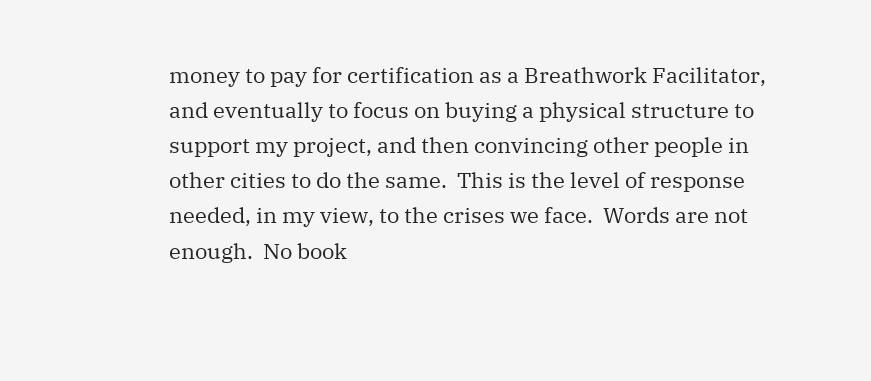money to pay for certification as a Breathwork Facilitator, and eventually to focus on buying a physical structure to support my project, and then convincing other people in other cities to do the same.  This is the level of response needed, in my view, to the crises we face.  Words are not enough.  No book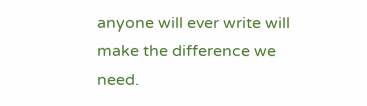anyone will ever write will make the difference we need.